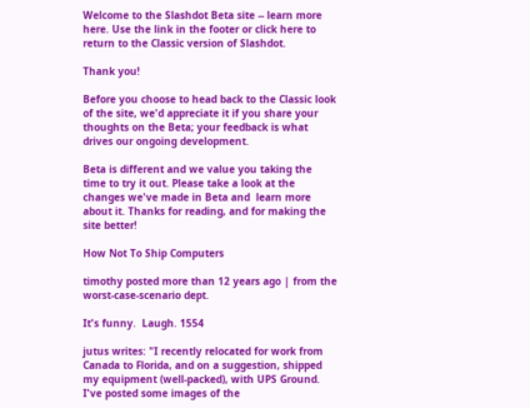Welcome to the Slashdot Beta site -- learn more here. Use the link in the footer or click here to return to the Classic version of Slashdot.

Thank you!

Before you choose to head back to the Classic look of the site, we'd appreciate it if you share your thoughts on the Beta; your feedback is what drives our ongoing development.

Beta is different and we value you taking the time to try it out. Please take a look at the changes we've made in Beta and  learn more about it. Thanks for reading, and for making the site better!

How Not To Ship Computers

timothy posted more than 12 years ago | from the worst-case-scenario dept.

It's funny.  Laugh. 1554

jutus writes: "I recently relocated for work from Canada to Florida, and on a suggestion, shipped my equipment (well-packed), with UPS Ground. I've posted some images of the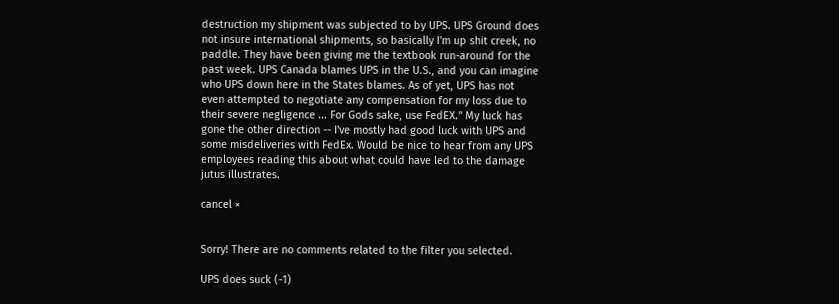destruction my shipment was subjected to by UPS. UPS Ground does not insure international shipments, so basically I'm up shit creek, no paddle. They have been giving me the textbook run-around for the past week. UPS Canada blames UPS in the U.S., and you can imagine who UPS down here in the States blames. As of yet, UPS has not even attempted to negotiate any compensation for my loss due to their severe negligence ... For Gods sake, use FedEX." My luck has gone the other direction -- I've mostly had good luck with UPS and some misdeliveries with FedEx. Would be nice to hear from any UPS employees reading this about what could have led to the damage jutus illustrates.

cancel ×


Sorry! There are no comments related to the filter you selected.

UPS does suck (-1)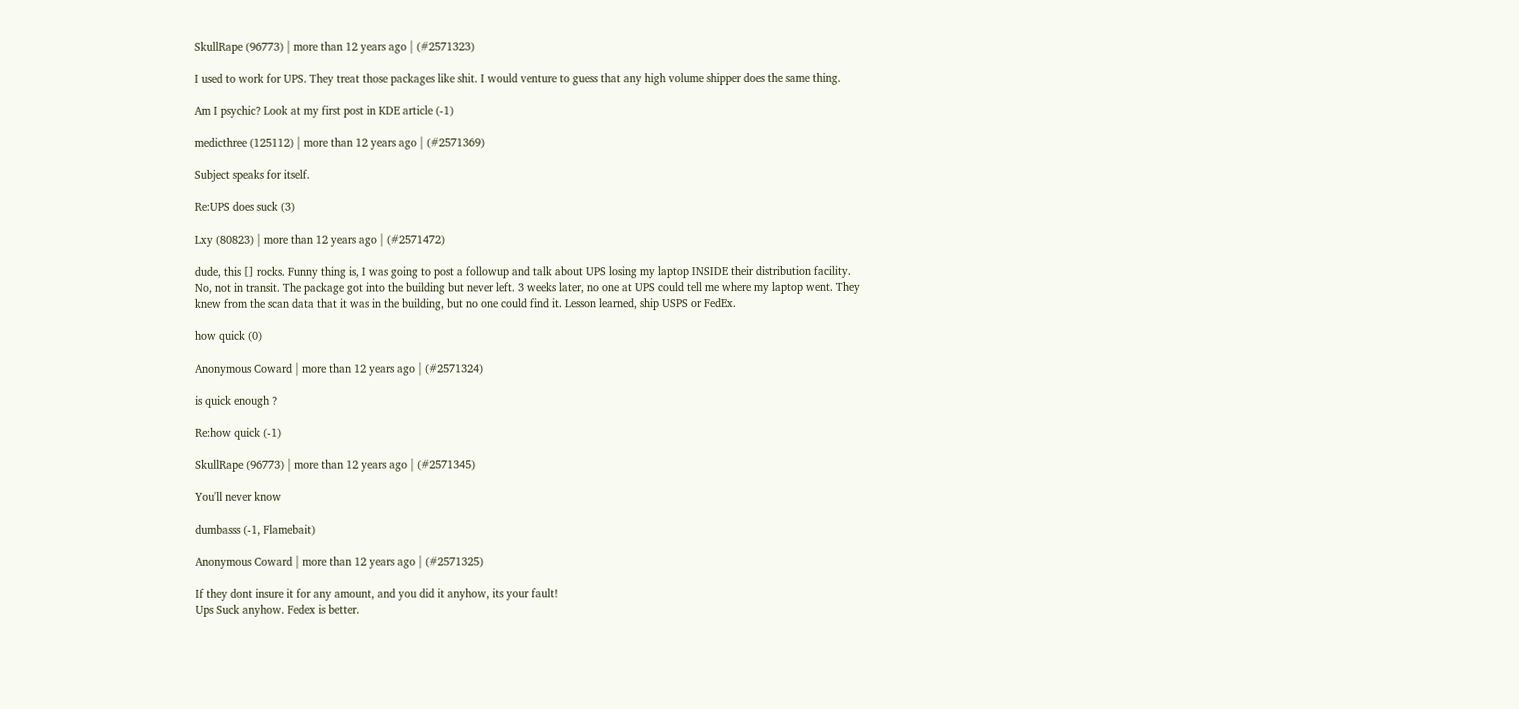SkullRape (96773) | more than 12 years ago | (#2571323)

I used to work for UPS. They treat those packages like shit. I would venture to guess that any high volume shipper does the same thing.

Am I psychic? Look at my first post in KDE article (-1)

medicthree (125112) | more than 12 years ago | (#2571369)

Subject speaks for itself.

Re:UPS does suck (3)

Lxy (80823) | more than 12 years ago | (#2571472)

dude, this [] rocks. Funny thing is, I was going to post a followup and talk about UPS losing my laptop INSIDE their distribution facility. No, not in transit. The package got into the building but never left. 3 weeks later, no one at UPS could tell me where my laptop went. They knew from the scan data that it was in the building, but no one could find it. Lesson learned, ship USPS or FedEx.

how quick (0)

Anonymous Coward | more than 12 years ago | (#2571324)

is quick enough ?

Re:how quick (-1)

SkullRape (96773) | more than 12 years ago | (#2571345)

You'll never know

dumbasss (-1, Flamebait)

Anonymous Coward | more than 12 years ago | (#2571325)

If they dont insure it for any amount, and you did it anyhow, its your fault!
Ups Suck anyhow. Fedex is better.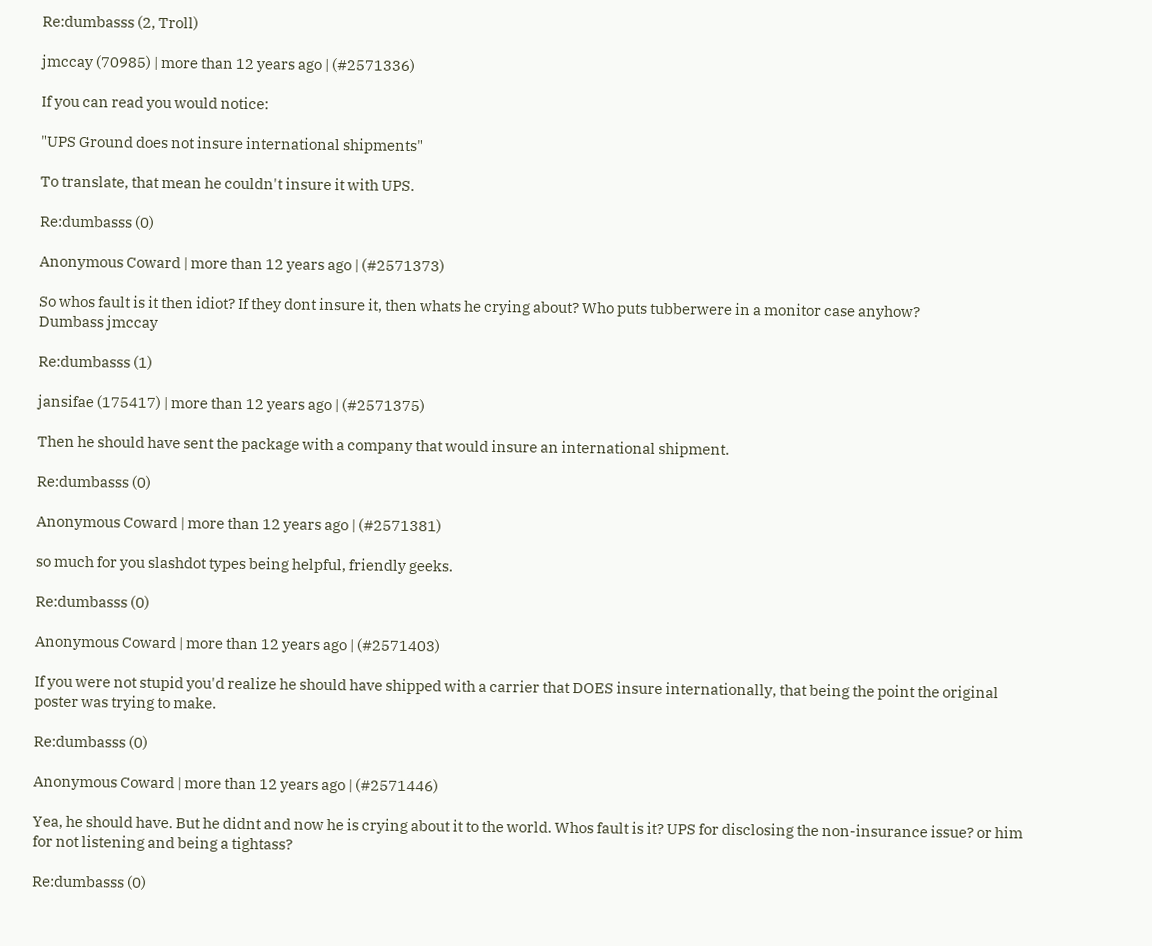Re:dumbasss (2, Troll)

jmccay (70985) | more than 12 years ago | (#2571336)

If you can read you would notice:

"UPS Ground does not insure international shipments"

To translate, that mean he couldn't insure it with UPS.

Re:dumbasss (0)

Anonymous Coward | more than 12 years ago | (#2571373)

So whos fault is it then idiot? If they dont insure it, then whats he crying about? Who puts tubberwere in a monitor case anyhow?
Dumbass jmccay

Re:dumbasss (1)

jansifae (175417) | more than 12 years ago | (#2571375)

Then he should have sent the package with a company that would insure an international shipment.

Re:dumbasss (0)

Anonymous Coward | more than 12 years ago | (#2571381)

so much for you slashdot types being helpful, friendly geeks.

Re:dumbasss (0)

Anonymous Coward | more than 12 years ago | (#2571403)

If you were not stupid you'd realize he should have shipped with a carrier that DOES insure internationally, that being the point the original poster was trying to make.

Re:dumbasss (0)

Anonymous Coward | more than 12 years ago | (#2571446)

Yea, he should have. But he didnt and now he is crying about it to the world. Whos fault is it? UPS for disclosing the non-insurance issue? or him for not listening and being a tightass?

Re:dumbasss (0)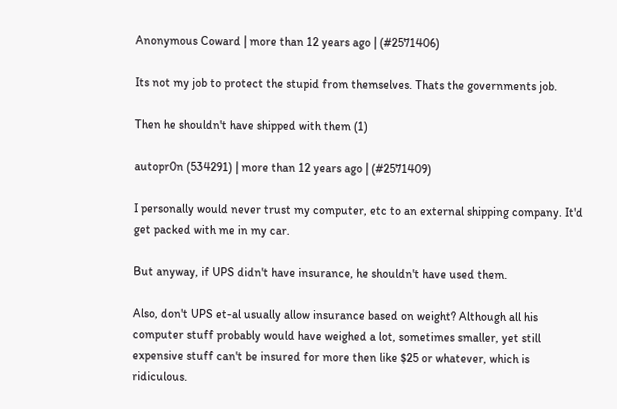Anonymous Coward | more than 12 years ago | (#2571406)

Its not my job to protect the stupid from themselves. Thats the governments job.

Then he shouldn't have shipped with them (1)

autopr0n (534291) | more than 12 years ago | (#2571409)

I personally would never trust my computer, etc to an external shipping company. It'd get packed with me in my car.

But anyway, if UPS didn't have insurance, he shouldn't have used them.

Also, don't UPS et-al usually allow insurance based on weight? Although all his computer stuff probably would have weighed a lot, sometimes smaller, yet still expensive stuff can't be insured for more then like $25 or whatever, which is ridiculous.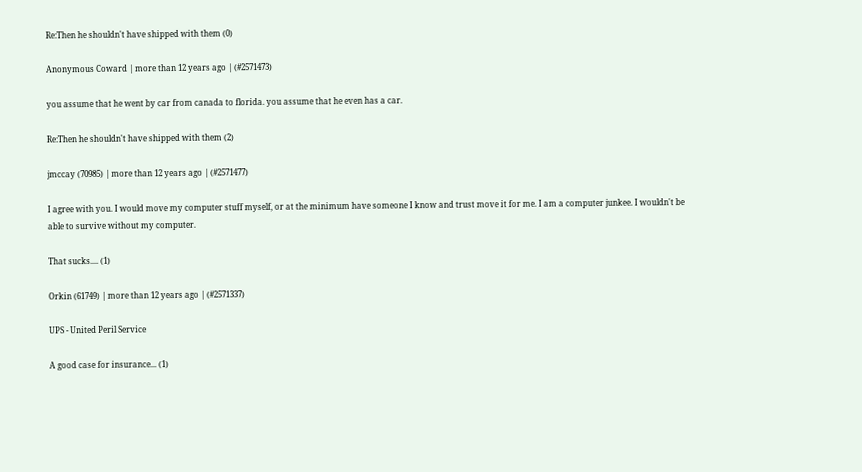Re:Then he shouldn't have shipped with them (0)

Anonymous Coward | more than 12 years ago | (#2571473)

you assume that he went by car from canada to florida. you assume that he even has a car.

Re:Then he shouldn't have shipped with them (2)

jmccay (70985) | more than 12 years ago | (#2571477)

I agree with you. I would move my computer stuff myself, or at the minimum have someone I know and trust move it for me. I am a computer junkee. I wouldn't be able to survive without my computer.

That sucks.... (1)

Orkin (61749) | more than 12 years ago | (#2571337)

UPS - United Peril Service

A good case for insurance... (1)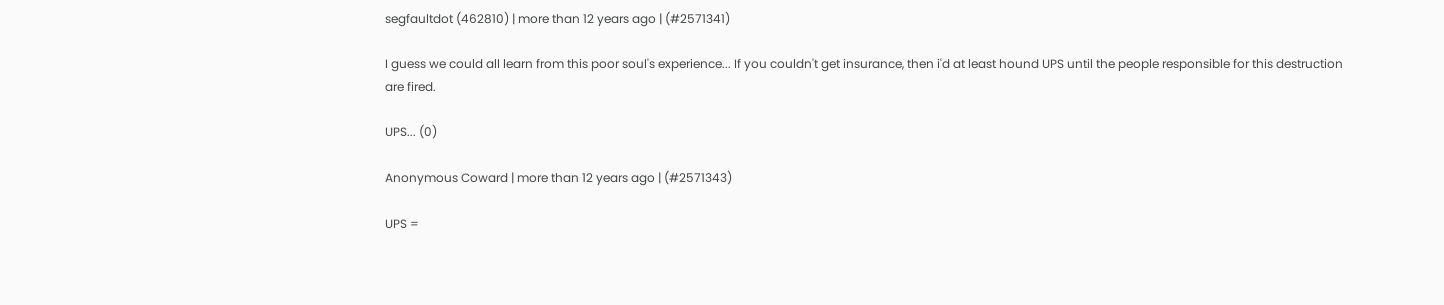segfaultdot (462810) | more than 12 years ago | (#2571341)

I guess we could all learn from this poor soul's experience... If you couldn't get insurance, then i'd at least hound UPS until the people responsible for this destruction are fired.

UPS... (0)

Anonymous Coward | more than 12 years ago | (#2571343)

UPS =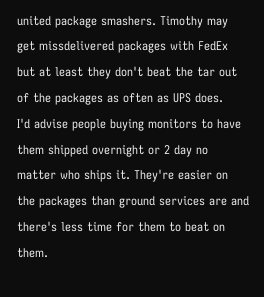united package smashers. Timothy may get missdelivered packages with FedEx but at least they don't beat the tar out of the packages as often as UPS does.
I'd advise people buying monitors to have them shipped overnight or 2 day no matter who ships it. They're easier on the packages than ground services are and there's less time for them to beat on them.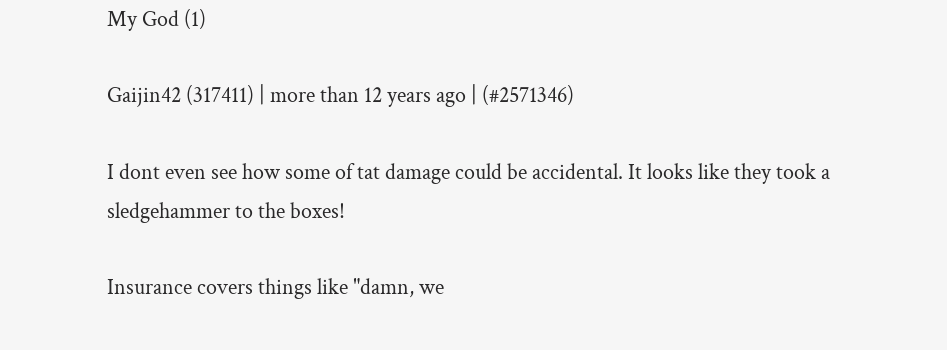My God (1)

Gaijin42 (317411) | more than 12 years ago | (#2571346)

I dont even see how some of tat damage could be accidental. It looks like they took a sledgehammer to the boxes!

Insurance covers things like "damn, we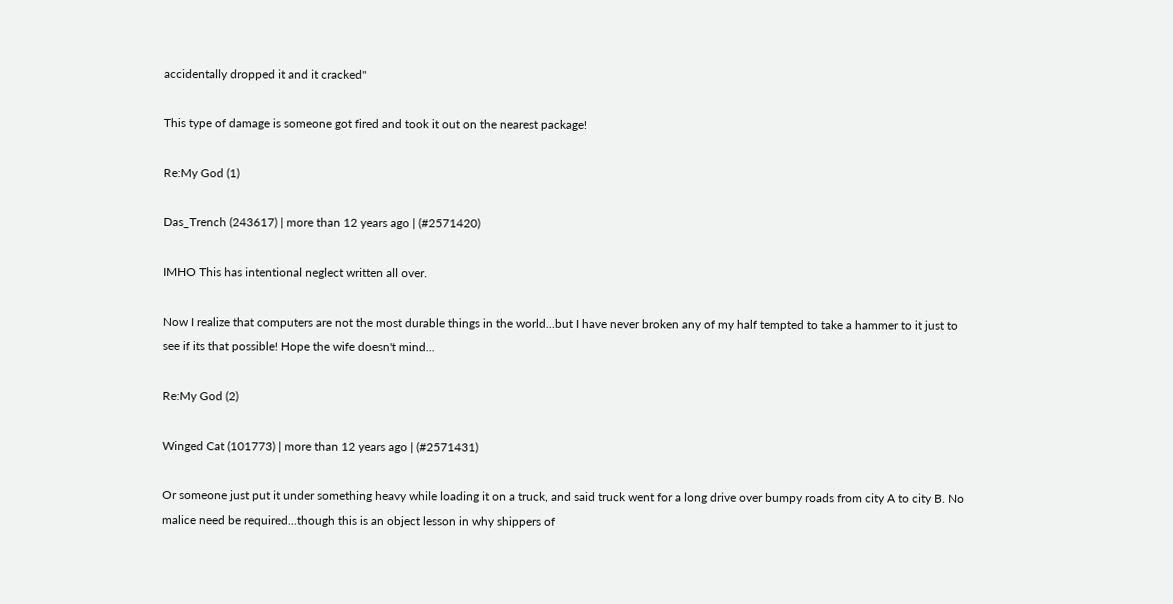accidentally dropped it and it cracked"

This type of damage is someone got fired and took it out on the nearest package!

Re:My God (1)

Das_Trench (243617) | more than 12 years ago | (#2571420)

IMHO This has intentional neglect written all over.

Now I realize that computers are not the most durable things in the world...but I have never broken any of my half tempted to take a hammer to it just to see if its that possible! Hope the wife doesn't mind...

Re:My God (2)

Winged Cat (101773) | more than 12 years ago | (#2571431)

Or someone just put it under something heavy while loading it on a truck, and said truck went for a long drive over bumpy roads from city A to city B. No malice need be required...though this is an object lesson in why shippers of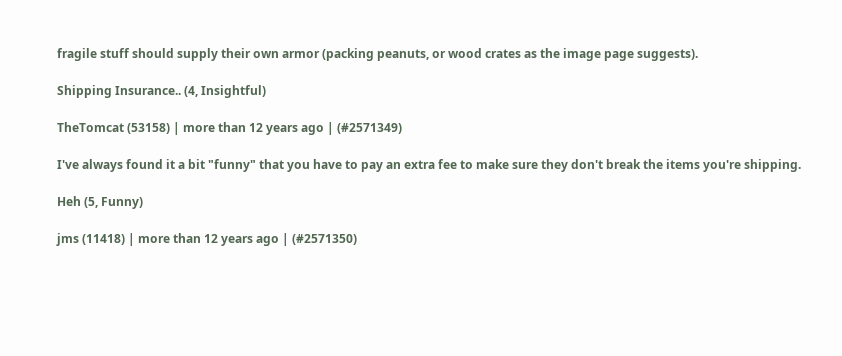fragile stuff should supply their own armor (packing peanuts, or wood crates as the image page suggests).

Shipping Insurance.. (4, Insightful)

TheTomcat (53158) | more than 12 years ago | (#2571349)

I've always found it a bit "funny" that you have to pay an extra fee to make sure they don't break the items you're shipping.

Heh (5, Funny)

jms (11418) | more than 12 years ago | (#2571350)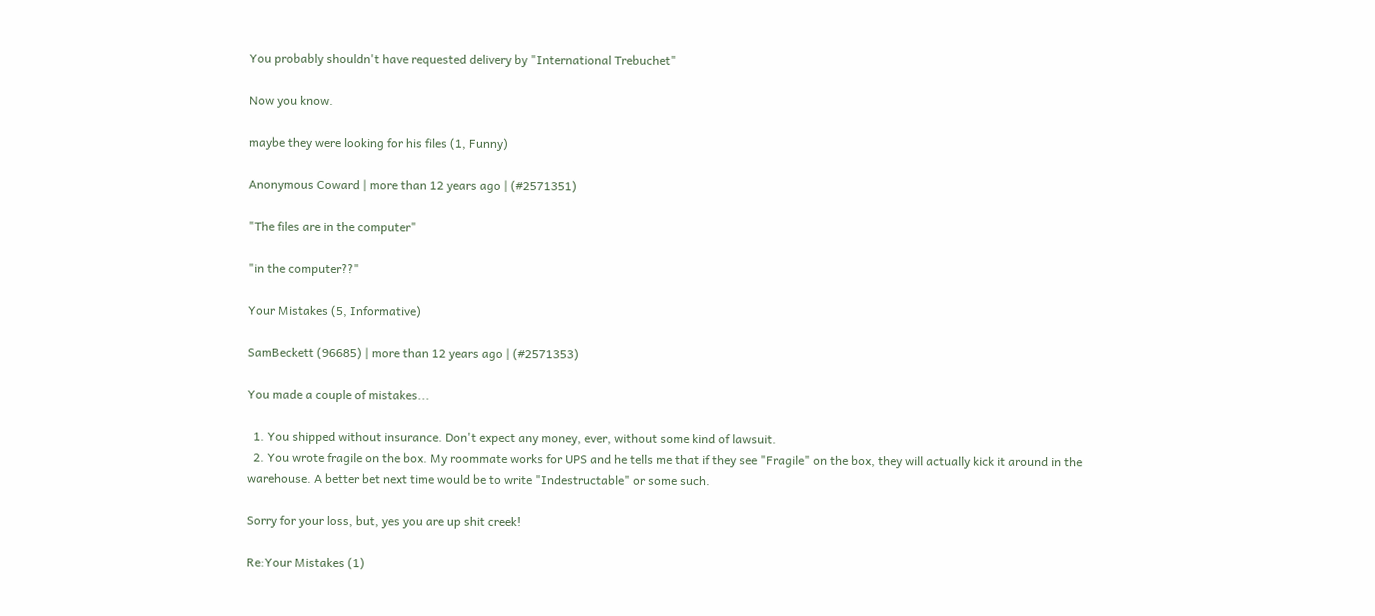You probably shouldn't have requested delivery by "International Trebuchet"

Now you know.

maybe they were looking for his files (1, Funny)

Anonymous Coward | more than 12 years ago | (#2571351)

"The files are in the computer"

"in the computer??"

Your Mistakes (5, Informative)

SamBeckett (96685) | more than 12 years ago | (#2571353)

You made a couple of mistakes...

  1. You shipped without insurance. Don't expect any money, ever, without some kind of lawsuit.
  2. You wrote fragile on the box. My roommate works for UPS and he tells me that if they see "Fragile" on the box, they will actually kick it around in the warehouse. A better bet next time would be to write "Indestructable" or some such.

Sorry for your loss, but, yes you are up shit creek!

Re:Your Mistakes (1)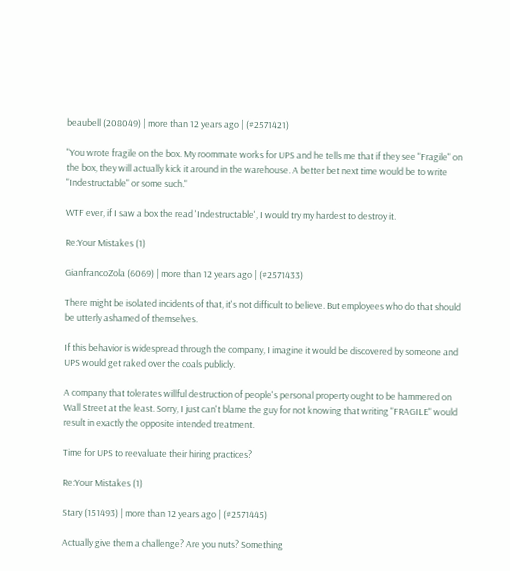beaubell (208049) | more than 12 years ago | (#2571421)

"You wrote fragile on the box. My roommate works for UPS and he tells me that if they see "Fragile" on the box, they will actually kick it around in the warehouse. A better bet next time would be to write "Indestructable" or some such."

WTF ever, if I saw a box the read 'Indestructable', I would try my hardest to destroy it.

Re:Your Mistakes (1)

GianfrancoZola (6069) | more than 12 years ago | (#2571433)

There might be isolated incidents of that, it's not difficult to believe. But employees who do that should be utterly ashamed of themselves.

If this behavior is widespread through the company, I imagine it would be discovered by someone and UPS would get raked over the coals publicly.

A company that tolerates willful destruction of people's personal property ought to be hammered on Wall Street at the least. Sorry, I just can't blame the guy for not knowing that writing "FRAGILE" would result in exactly the opposite intended treatment.

Time for UPS to reevaluate their hiring practices?

Re:Your Mistakes (1)

Stary (151493) | more than 12 years ago | (#2571445)

Actually give them a challenge? Are you nuts? Something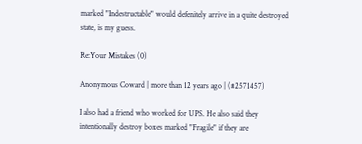marked "Indestructable" would defenitely arrive in a quite destroyed state, is my guess.

Re:Your Mistakes (0)

Anonymous Coward | more than 12 years ago | (#2571457)

I also had a friend who worked for UPS. He also said they intentionally destroy boxes marked "Fragile" if they are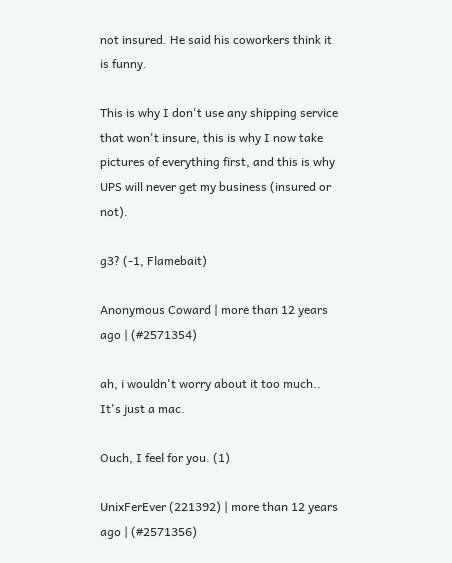not insured. He said his coworkers think it is funny.

This is why I don't use any shipping service that won't insure, this is why I now take pictures of everything first, and this is why UPS will never get my business (insured or not).

g3? (-1, Flamebait)

Anonymous Coward | more than 12 years ago | (#2571354)

ah, i wouldn't worry about it too much.. It's just a mac.

Ouch, I feel for you. (1)

UnixFerEver (221392) | more than 12 years ago | (#2571356)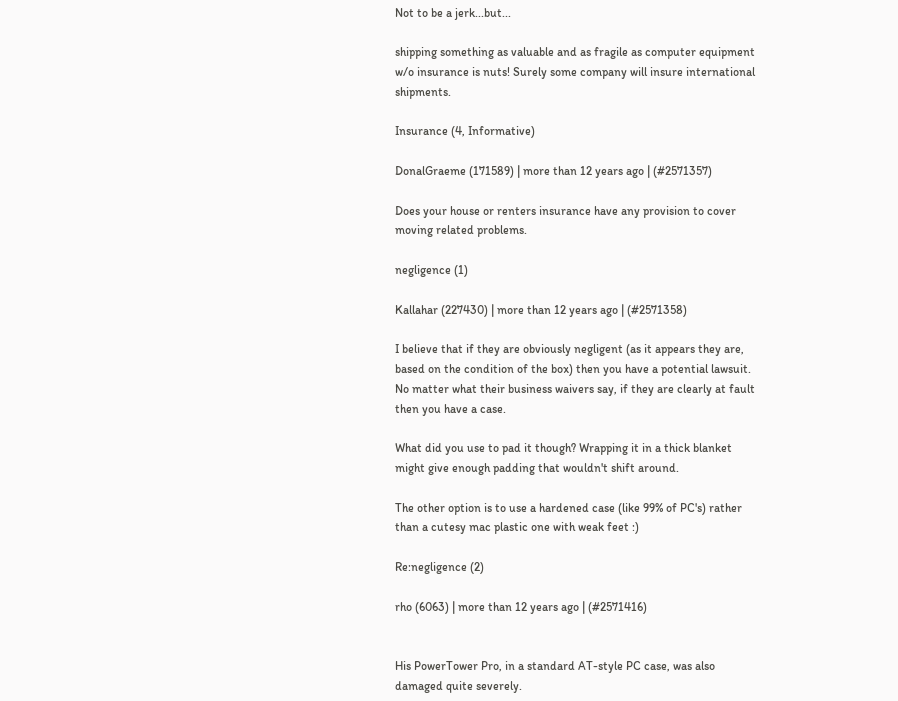Not to be a jerk...but...

shipping something as valuable and as fragile as computer equipment w/o insurance is nuts! Surely some company will insure international shipments.

Insurance (4, Informative)

DonalGraeme (171589) | more than 12 years ago | (#2571357)

Does your house or renters insurance have any provision to cover moving related problems.

negligence (1)

Kallahar (227430) | more than 12 years ago | (#2571358)

I believe that if they are obviously negligent (as it appears they are, based on the condition of the box) then you have a potential lawsuit. No matter what their business waivers say, if they are clearly at fault then you have a case.

What did you use to pad it though? Wrapping it in a thick blanket might give enough padding that wouldn't shift around.

The other option is to use a hardened case (like 99% of PC's) rather than a cutesy mac plastic one with weak feet :)

Re:negligence (2)

rho (6063) | more than 12 years ago | (#2571416)


His PowerTower Pro, in a standard AT-style PC case, was also damaged quite severely.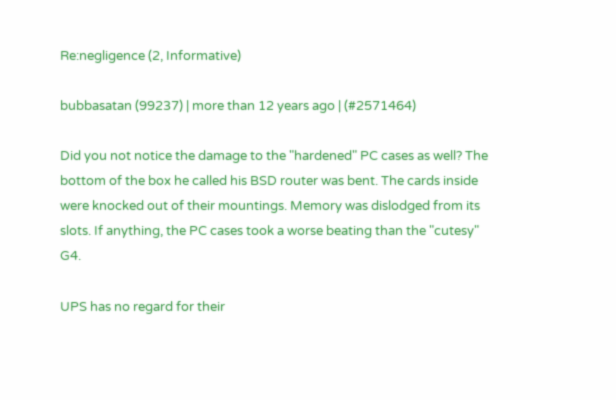Re:negligence (2, Informative)

bubbasatan (99237) | more than 12 years ago | (#2571464)

Did you not notice the damage to the "hardened" PC cases as well? The bottom of the box he called his BSD router was bent. The cards inside were knocked out of their mountings. Memory was dislodged from its slots. If anything, the PC cases took a worse beating than the "cutesy" G4.

UPS has no regard for their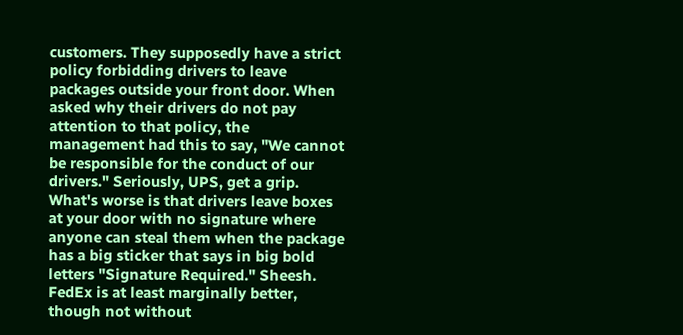customers. They supposedly have a strict policy forbidding drivers to leave packages outside your front door. When asked why their drivers do not pay attention to that policy, the management had this to say, "We cannot be responsible for the conduct of our drivers." Seriously, UPS, get a grip. What's worse is that drivers leave boxes at your door with no signature where anyone can steal them when the package has a big sticker that says in big bold letters "Signature Required." Sheesh. FedEx is at least marginally better, though not without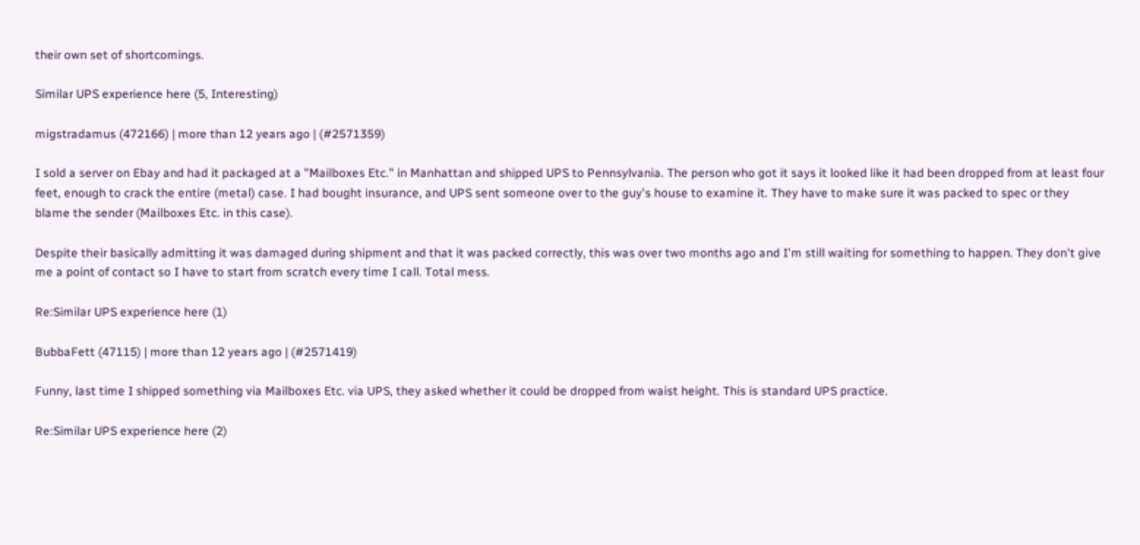their own set of shortcomings.

Similar UPS experience here (5, Interesting)

migstradamus (472166) | more than 12 years ago | (#2571359)

I sold a server on Ebay and had it packaged at a "Mailboxes Etc." in Manhattan and shipped UPS to Pennsylvania. The person who got it says it looked like it had been dropped from at least four feet, enough to crack the entire (metal) case. I had bought insurance, and UPS sent someone over to the guy's house to examine it. They have to make sure it was packed to spec or they blame the sender (Mailboxes Etc. in this case).

Despite their basically admitting it was damaged during shipment and that it was packed correctly, this was over two months ago and I'm still waiting for something to happen. They don't give me a point of contact so I have to start from scratch every time I call. Total mess.

Re:Similar UPS experience here (1)

BubbaFett (47115) | more than 12 years ago | (#2571419)

Funny, last time I shipped something via Mailboxes Etc. via UPS, they asked whether it could be dropped from waist height. This is standard UPS practice.

Re:Similar UPS experience here (2)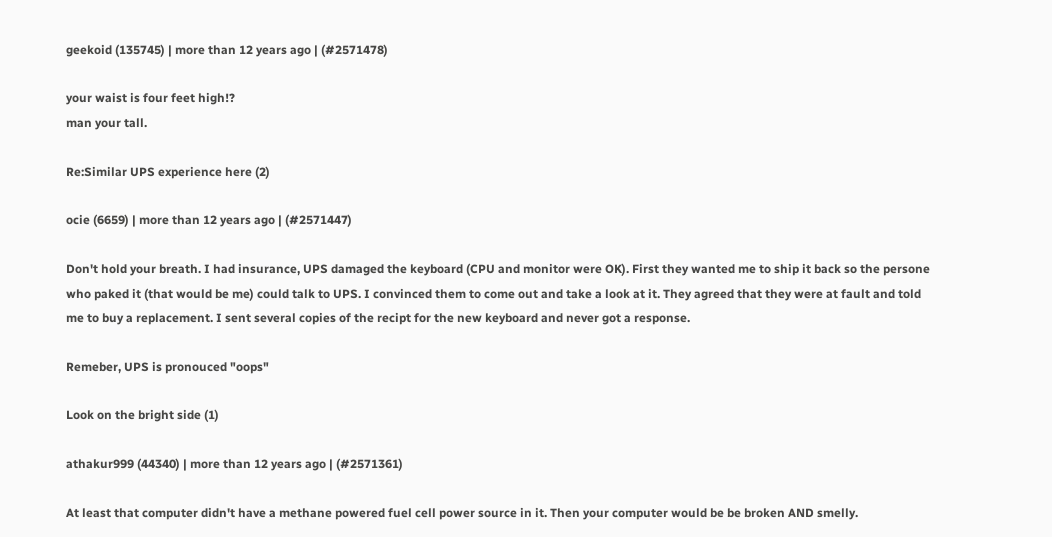geekoid (135745) | more than 12 years ago | (#2571478)

your waist is four feet high!?
man your tall.

Re:Similar UPS experience here (2)

ocie (6659) | more than 12 years ago | (#2571447)

Don't hold your breath. I had insurance, UPS damaged the keyboard (CPU and monitor were OK). First they wanted me to ship it back so the persone who paked it (that would be me) could talk to UPS. I convinced them to come out and take a look at it. They agreed that they were at fault and told me to buy a replacement. I sent several copies of the recipt for the new keyboard and never got a response.

Remeber, UPS is pronouced "oops"

Look on the bright side (1)

athakur999 (44340) | more than 12 years ago | (#2571361)

At least that computer didn't have a methane powered fuel cell power source in it. Then your computer would be be broken AND smelly.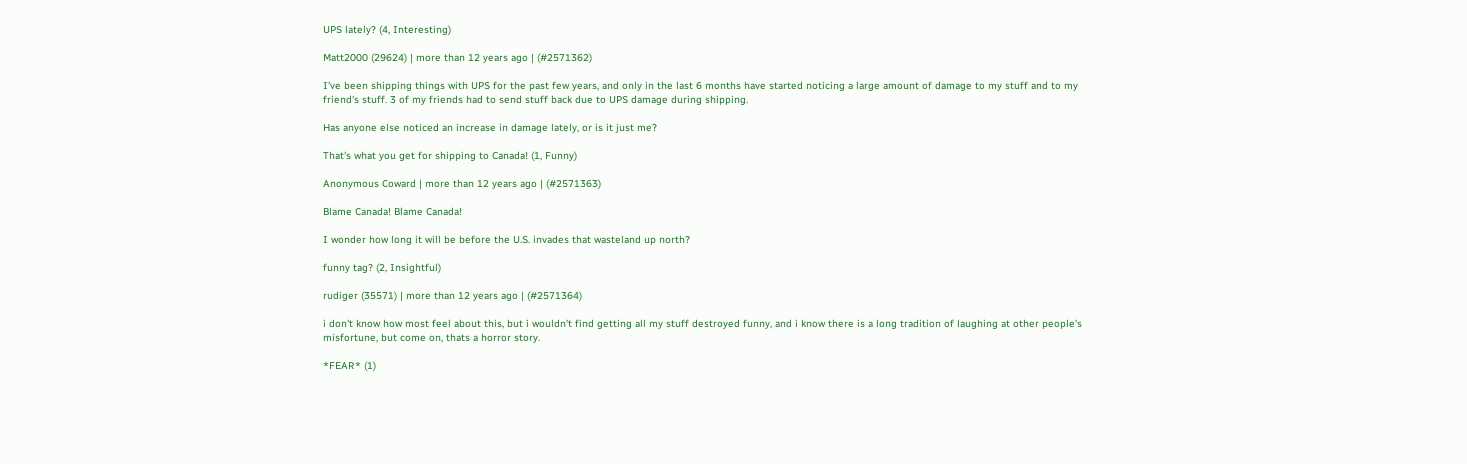UPS lately? (4, Interesting)

Matt2000 (29624) | more than 12 years ago | (#2571362)

I've been shipping things with UPS for the past few years, and only in the last 6 months have started noticing a large amount of damage to my stuff and to my friend's stuff. 3 of my friends had to send stuff back due to UPS damage during shipping.

Has anyone else noticed an increase in damage lately, or is it just me?

That's what you get for shipping to Canada! (1, Funny)

Anonymous Coward | more than 12 years ago | (#2571363)

Blame Canada! Blame Canada!

I wonder how long it will be before the U.S. invades that wasteland up north?

funny tag? (2, Insightful)

rudiger (35571) | more than 12 years ago | (#2571364)

i don't know how most feel about this, but i wouldn't find getting all my stuff destroyed funny, and i know there is a long tradition of laughing at other people's misfortune, but come on, thats a horror story.

*FEAR* (1)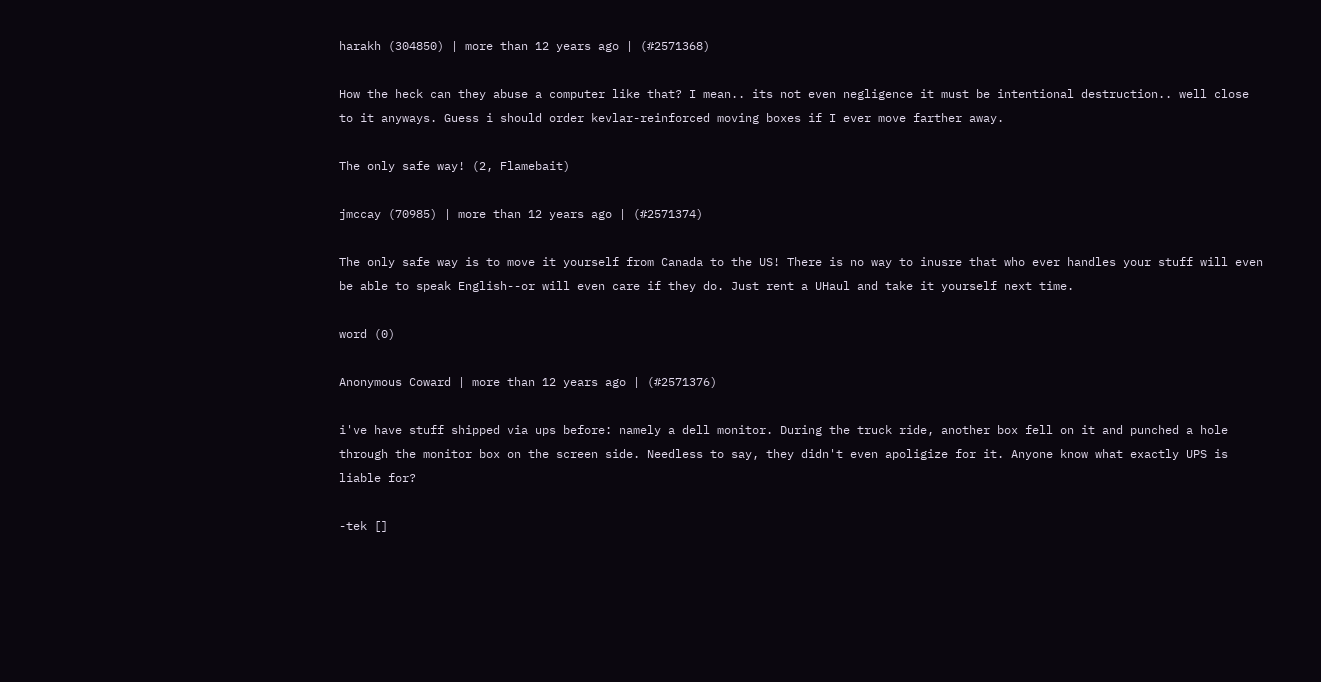harakh (304850) | more than 12 years ago | (#2571368)

How the heck can they abuse a computer like that? I mean.. its not even negligence it must be intentional destruction.. well close to it anyways. Guess i should order kevlar-reinforced moving boxes if I ever move farther away.

The only safe way! (2, Flamebait)

jmccay (70985) | more than 12 years ago | (#2571374)

The only safe way is to move it yourself from Canada to the US! There is no way to inusre that who ever handles your stuff will even be able to speak English--or will even care if they do. Just rent a UHaul and take it yourself next time.

word (0)

Anonymous Coward | more than 12 years ago | (#2571376)

i've have stuff shipped via ups before: namely a dell monitor. During the truck ride, another box fell on it and punched a hole through the monitor box on the screen side. Needless to say, they didn't even apoligize for it. Anyone know what exactly UPS is liable for?

-tek []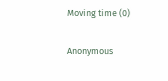Moving time (0)

Anonymous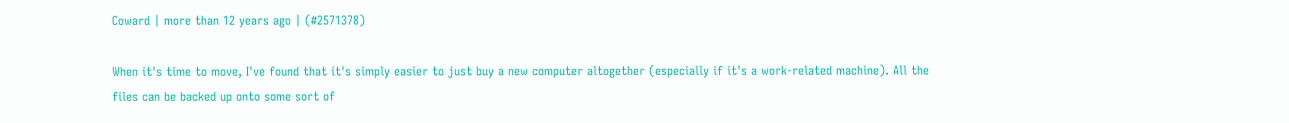Coward | more than 12 years ago | (#2571378)

When it's time to move, I've found that it's simply easier to just buy a new computer altogether (especially if it's a work-related machine). All the files can be backed up onto some sort of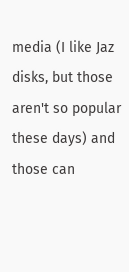media (I like Jaz disks, but those aren't so popular these days) and those can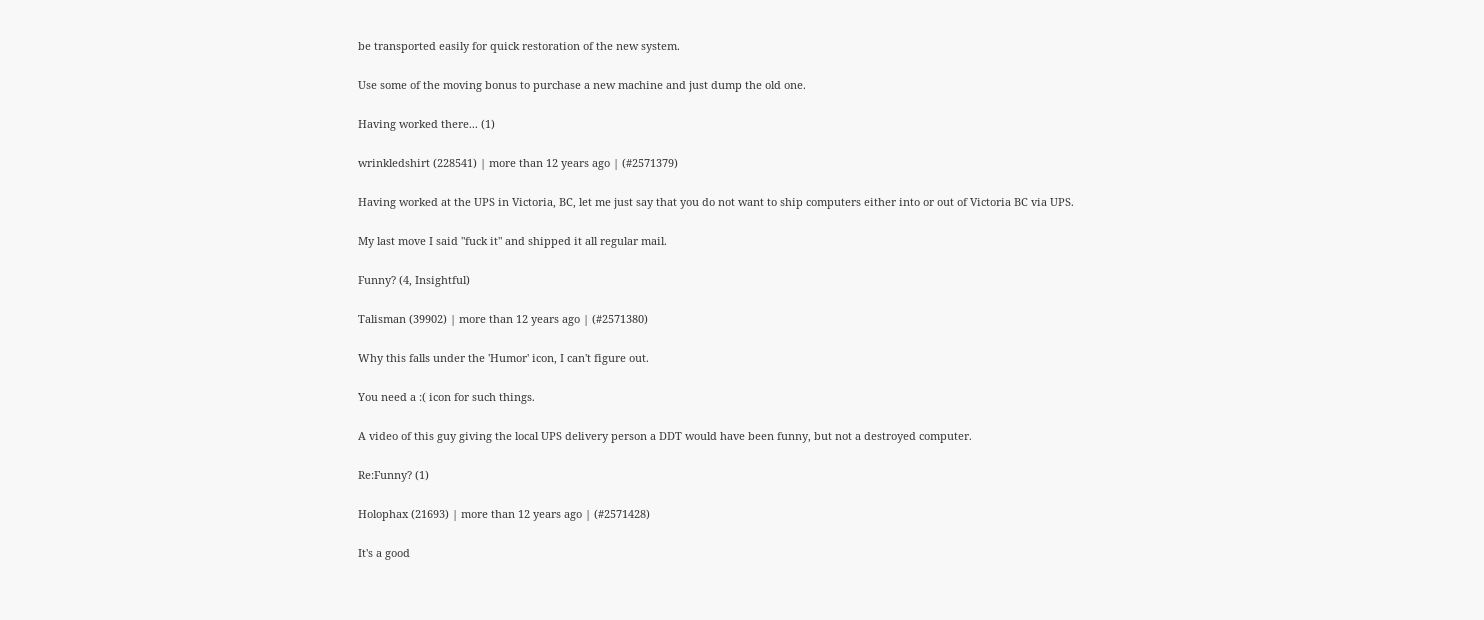be transported easily for quick restoration of the new system.

Use some of the moving bonus to purchase a new machine and just dump the old one.

Having worked there... (1)

wrinkledshirt (228541) | more than 12 years ago | (#2571379)

Having worked at the UPS in Victoria, BC, let me just say that you do not want to ship computers either into or out of Victoria BC via UPS.

My last move I said "fuck it" and shipped it all regular mail.

Funny? (4, Insightful)

Talisman (39902) | more than 12 years ago | (#2571380)

Why this falls under the 'Humor' icon, I can't figure out.

You need a :( icon for such things.

A video of this guy giving the local UPS delivery person a DDT would have been funny, but not a destroyed computer.

Re:Funny? (1)

Holophax (21693) | more than 12 years ago | (#2571428)

It's a good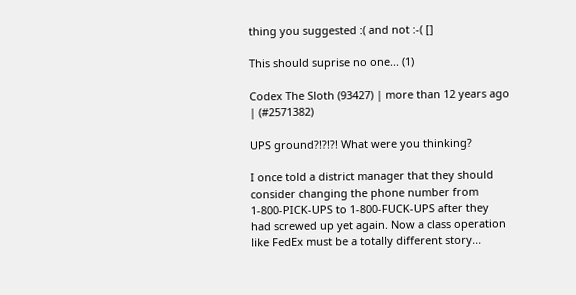thing you suggested :( and not :-( []

This should suprise no one... (1)

Codex The Sloth (93427) | more than 12 years ago | (#2571382)

UPS ground?!?!?! What were you thinking?

I once told a district manager that they should consider changing the phone number from 1-800-PICK-UPS to 1-800-FUCK-UPS after they had screwed up yet again. Now a class operation like FedEx must be a totally different story...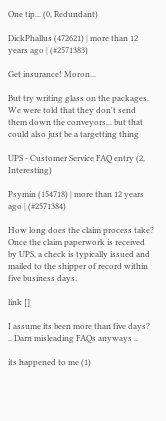One tip... (0, Redundant)

DickPhallus (472621) | more than 12 years ago | (#2571383)

Get insurance! Moron...

But try writing glass on the packages. We were told that they don't send them down the conveyors... but that could also just be a targetting thing

UPS - Customer Service FAQ entry (2, Interesting)

Psymin (154718) | more than 12 years ago | (#2571384)

How long does the claim process take?
Once the claim paperwork is received by UPS, a check is typically issued and mailed to the shipper of record within five business days.

link []

I assume its been more than five days? .. Darn misleading FAQs anyways ..

its happened to me (1)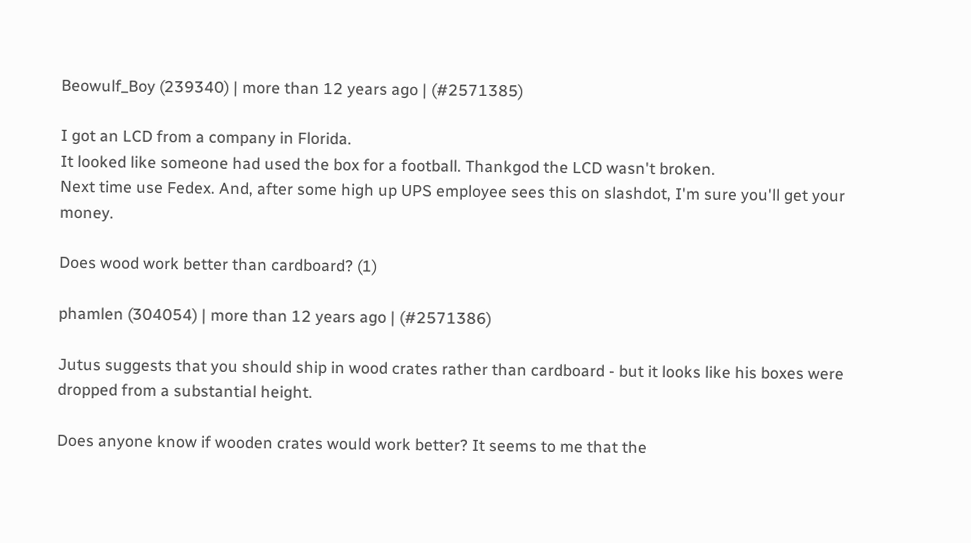Beowulf_Boy (239340) | more than 12 years ago | (#2571385)

I got an LCD from a company in Florida.
It looked like someone had used the box for a football. Thankgod the LCD wasn't broken.
Next time use Fedex. And, after some high up UPS employee sees this on slashdot, I'm sure you'll get your money.

Does wood work better than cardboard? (1)

phamlen (304054) | more than 12 years ago | (#2571386)

Jutus suggests that you should ship in wood crates rather than cardboard - but it looks like his boxes were dropped from a substantial height.

Does anyone know if wooden crates would work better? It seems to me that the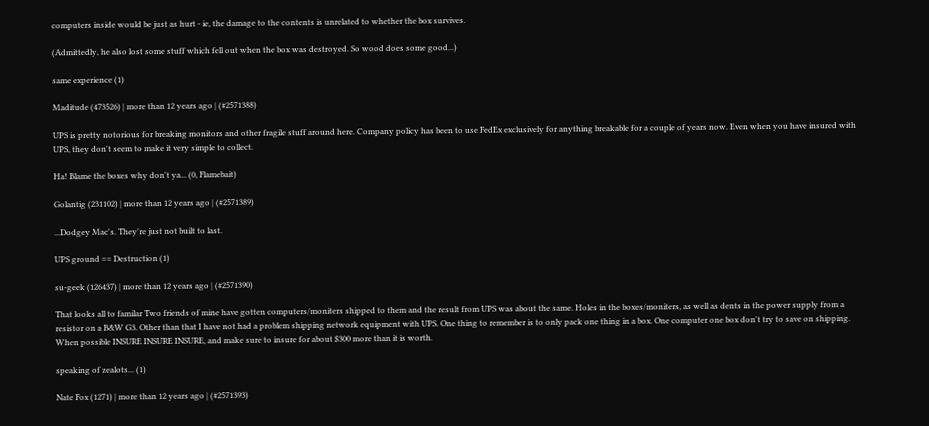computers inside would be just as hurt - ie, the damage to the contents is unrelated to whether the box survives.

(Admittedly, he also lost some stuff which fell out when the box was destroyed. So wood does some good...)

same experience (1)

Maditude (473526) | more than 12 years ago | (#2571388)

UPS is pretty notorious for breaking monitors and other fragile stuff around here. Company policy has been to use FedEx exclusively for anything breakable for a couple of years now. Even when you have insured with UPS, they don't seem to make it very simple to collect.

Ha! Blame the boxes why don't ya... (0, Flamebait)

Golantig (231102) | more than 12 years ago | (#2571389)

...Dodgey Mac's. They're just not built to last.

UPS ground == Destruction (1)

su-geek (126437) | more than 12 years ago | (#2571390)

That looks all to familar Two friends of mine have gotten computers/moniters shipped to them and the result from UPS was about the same. Holes in the boxes/moniters, as well as dents in the power supply from a resistor on a B&W G3. Other than that I have not had a problem shipping network equipment with UPS. One thing to remember is to only pack one thing in a box. One computer one box don't try to save on shipping. When possible INSURE INSURE INSURE, and make sure to insure for about $300 more than it is worth.

speaking of zealots... (1)

Nate Fox (1271) | more than 12 years ago | (#2571393)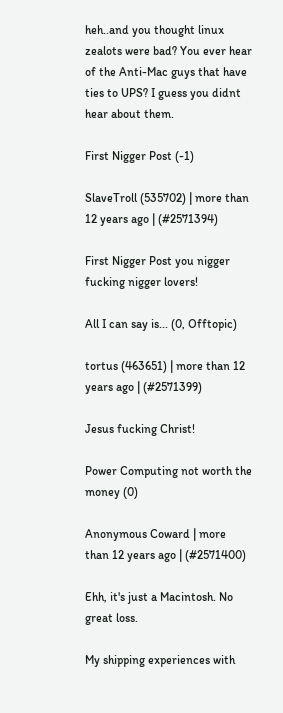heh..and you thought linux zealots were bad? You ever hear of the Anti-Mac guys that have ties to UPS? I guess you didnt hear about them.

First Nigger Post (-1)

SlaveTroll (535702) | more than 12 years ago | (#2571394)

First Nigger Post you nigger fucking nigger lovers!

All I can say is... (0, Offtopic)

tortus (463651) | more than 12 years ago | (#2571399)

Jesus fucking Christ!

Power Computing not worth the money (0)

Anonymous Coward | more than 12 years ago | (#2571400)

Ehh, it's just a Macintosh. No great loss.

My shipping experiences with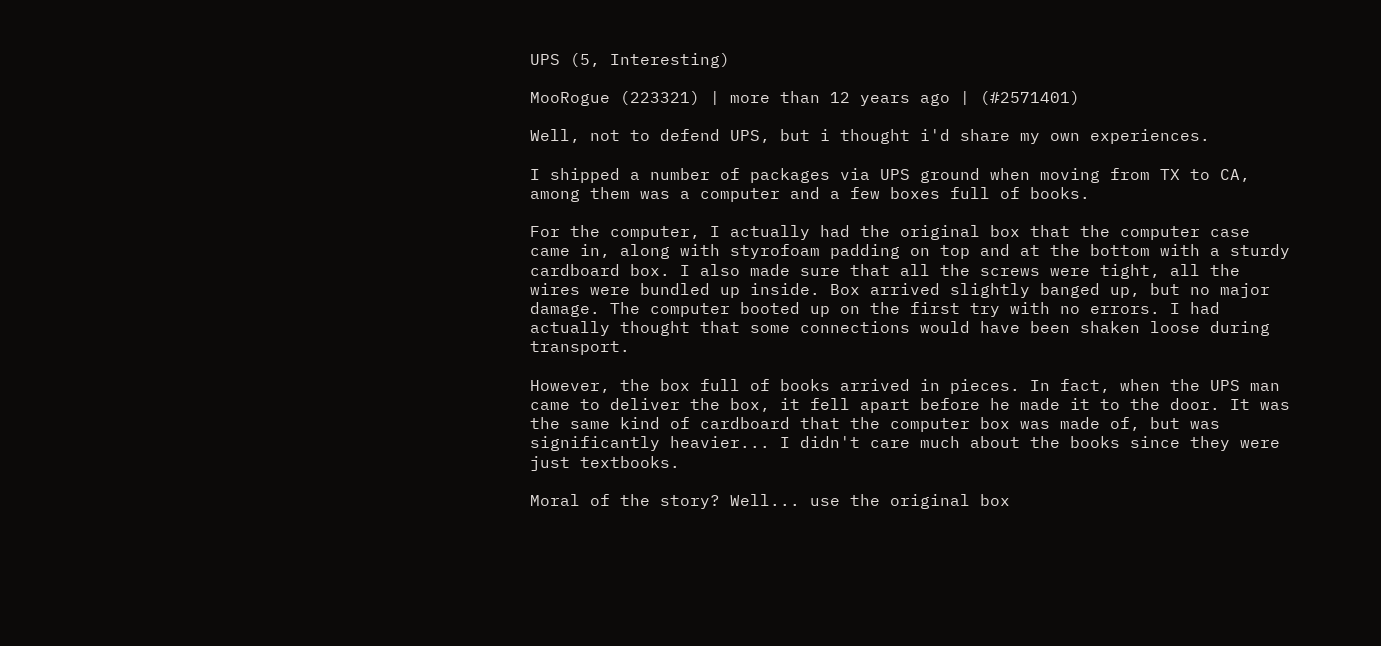UPS (5, Interesting)

MooRogue (223321) | more than 12 years ago | (#2571401)

Well, not to defend UPS, but i thought i'd share my own experiences.

I shipped a number of packages via UPS ground when moving from TX to CA, among them was a computer and a few boxes full of books.

For the computer, I actually had the original box that the computer case came in, along with styrofoam padding on top and at the bottom with a sturdy cardboard box. I also made sure that all the screws were tight, all the wires were bundled up inside. Box arrived slightly banged up, but no major damage. The computer booted up on the first try with no errors. I had actually thought that some connections would have been shaken loose during transport.

However, the box full of books arrived in pieces. In fact, when the UPS man came to deliver the box, it fell apart before he made it to the door. It was the same kind of cardboard that the computer box was made of, but was significantly heavier... I didn't care much about the books since they were just textbooks.

Moral of the story? Well... use the original box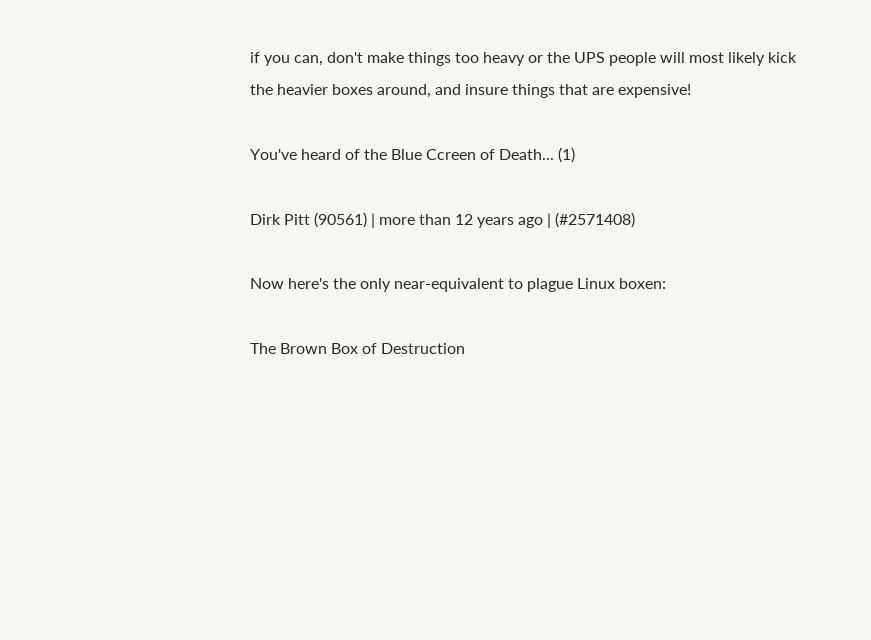if you can, don't make things too heavy or the UPS people will most likely kick the heavier boxes around, and insure things that are expensive!

You've heard of the Blue Ccreen of Death... (1)

Dirk Pitt (90561) | more than 12 years ago | (#2571408)

Now here's the only near-equivalent to plague Linux boxen:

The Brown Box of Destruction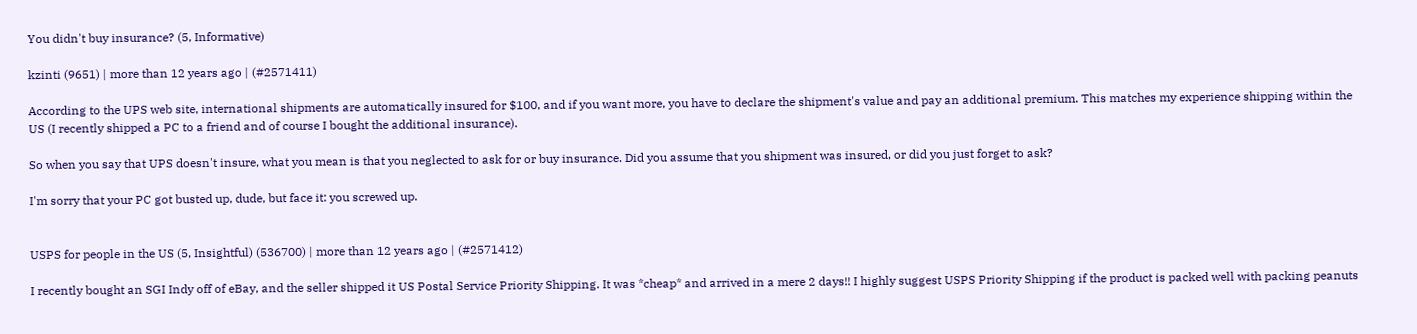You didn't buy insurance? (5, Informative)

kzinti (9651) | more than 12 years ago | (#2571411)

According to the UPS web site, international shipments are automatically insured for $100, and if you want more, you have to declare the shipment's value and pay an additional premium. This matches my experience shipping within the US (I recently shipped a PC to a friend and of course I bought the additional insurance).

So when you say that UPS doesn't insure, what you mean is that you neglected to ask for or buy insurance. Did you assume that you shipment was insured, or did you just forget to ask?

I'm sorry that your PC got busted up, dude, but face it: you screwed up.


USPS for people in the US (5, Insightful) (536700) | more than 12 years ago | (#2571412)

I recently bought an SGI Indy off of eBay, and the seller shipped it US Postal Service Priority Shipping. It was *cheap* and arrived in a mere 2 days!! I highly suggest USPS Priority Shipping if the product is packed well with packing peanuts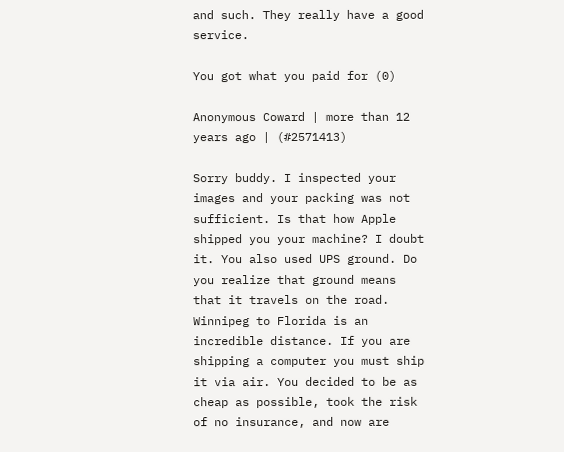and such. They really have a good service.

You got what you paid for (0)

Anonymous Coward | more than 12 years ago | (#2571413)

Sorry buddy. I inspected your images and your packing was not sufficient. Is that how Apple shipped you your machine? I doubt it. You also used UPS ground. Do you realize that ground means that it travels on the road. Winnipeg to Florida is an incredible distance. If you are shipping a computer you must ship it via air. You decided to be as cheap as possible, took the risk of no insurance, and now are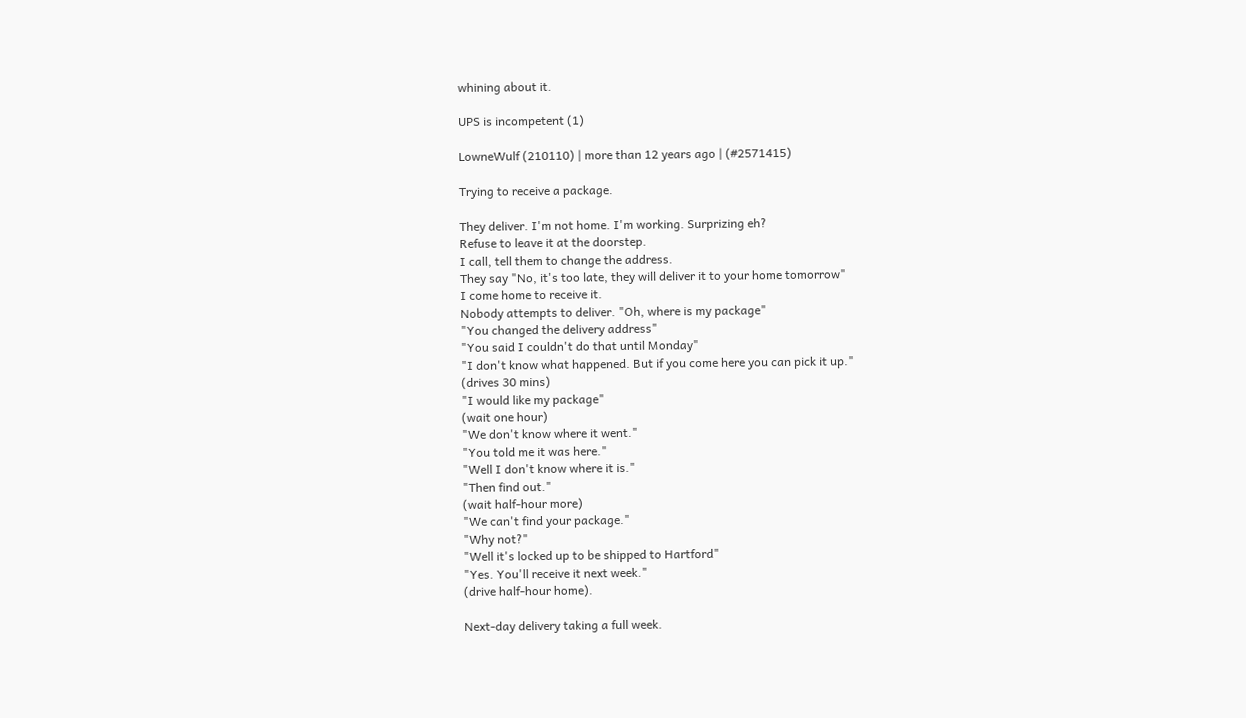whining about it.

UPS is incompetent (1)

LowneWulf (210110) | more than 12 years ago | (#2571415)

Trying to receive a package.

They deliver. I'm not home. I'm working. Surprizing eh?
Refuse to leave it at the doorstep.
I call, tell them to change the address.
They say "No, it's too late, they will deliver it to your home tomorrow"
I come home to receive it.
Nobody attempts to deliver. "Oh, where is my package"
"You changed the delivery address"
"You said I couldn't do that until Monday"
"I don't know what happened. But if you come here you can pick it up."
(drives 30 mins)
"I would like my package"
(wait one hour)
"We don't know where it went."
"You told me it was here."
"Well I don't know where it is."
"Then find out."
(wait half-hour more)
"We can't find your package."
"Why not?"
"Well it's locked up to be shipped to Hartford"
"Yes. You'll receive it next week."
(drive half-hour home).

Next-day delivery taking a full week.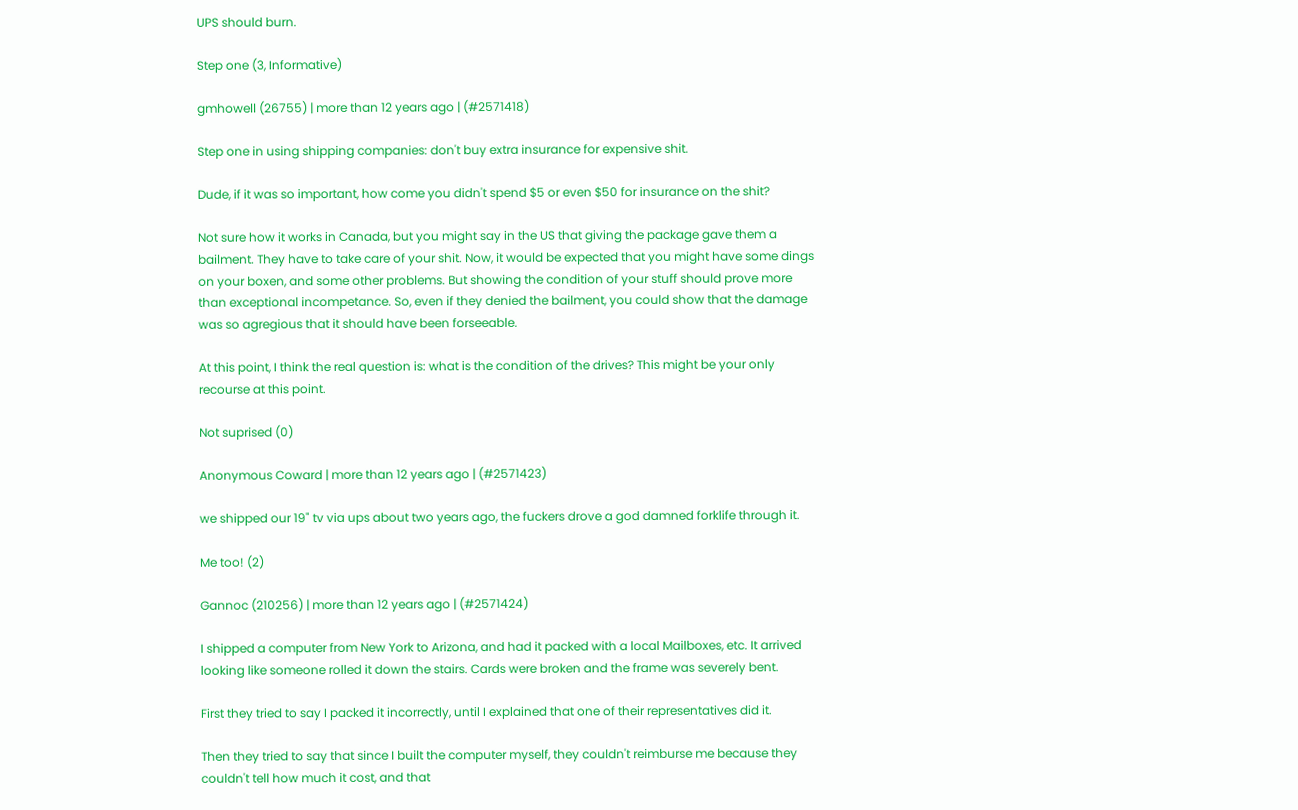UPS should burn.

Step one (3, Informative)

gmhowell (26755) | more than 12 years ago | (#2571418)

Step one in using shipping companies: don't buy extra insurance for expensive shit.

Dude, if it was so important, how come you didn't spend $5 or even $50 for insurance on the shit?

Not sure how it works in Canada, but you might say in the US that giving the package gave them a bailment. They have to take care of your shit. Now, it would be expected that you might have some dings on your boxen, and some other problems. But showing the condition of your stuff should prove more than exceptional incompetance. So, even if they denied the bailment, you could show that the damage was so agregious that it should have been forseeable.

At this point, I think the real question is: what is the condition of the drives? This might be your only recourse at this point.

Not suprised (0)

Anonymous Coward | more than 12 years ago | (#2571423)

we shipped our 19" tv via ups about two years ago, the fuckers drove a god damned forklife through it.

Me too! (2)

Gannoc (210256) | more than 12 years ago | (#2571424)

I shipped a computer from New York to Arizona, and had it packed with a local Mailboxes, etc. It arrived looking like someone rolled it down the stairs. Cards were broken and the frame was severely bent.

First they tried to say I packed it incorrectly, until I explained that one of their representatives did it.

Then they tried to say that since I built the computer myself, they couldn't reimburse me because they couldn't tell how much it cost, and that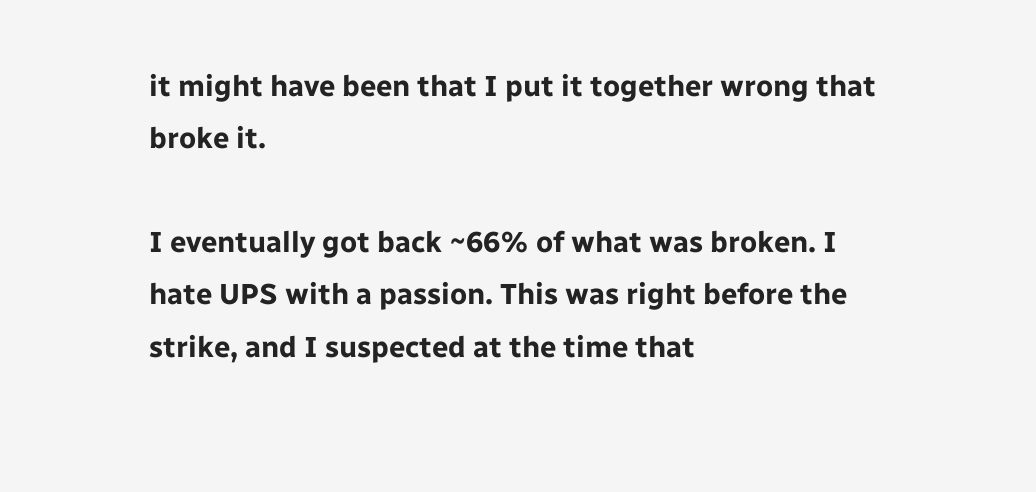it might have been that I put it together wrong that broke it.

I eventually got back ~66% of what was broken. I hate UPS with a passion. This was right before the strike, and I suspected at the time that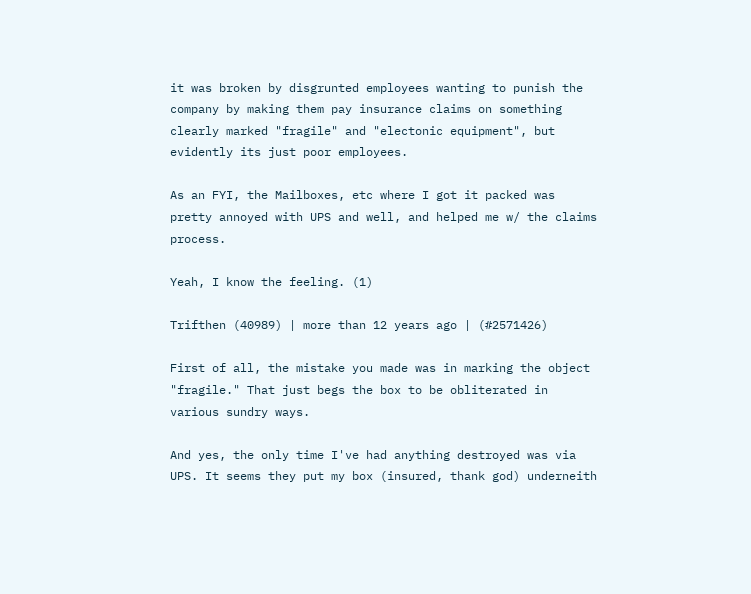it was broken by disgrunted employees wanting to punish the company by making them pay insurance claims on something clearly marked "fragile" and "electonic equipment", but evidently its just poor employees.

As an FYI, the Mailboxes, etc where I got it packed was pretty annoyed with UPS and well, and helped me w/ the claims process.

Yeah, I know the feeling. (1)

Trifthen (40989) | more than 12 years ago | (#2571426)

First of all, the mistake you made was in marking the object "fragile." That just begs the box to be obliterated in various sundry ways.

And yes, the only time I've had anything destroyed was via UPS. It seems they put my box (insured, thank god) underneith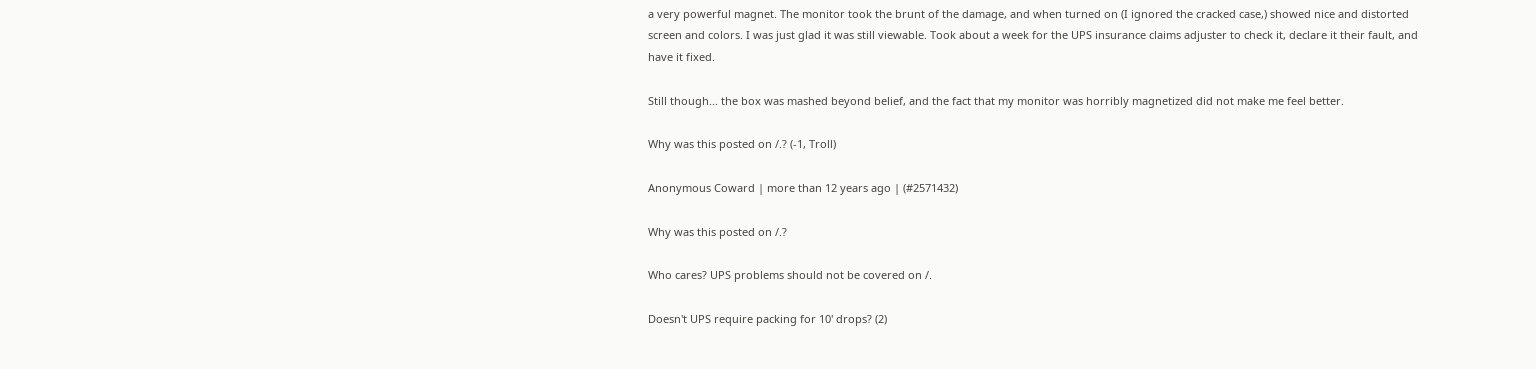a very powerful magnet. The monitor took the brunt of the damage, and when turned on (I ignored the cracked case,) showed nice and distorted screen and colors. I was just glad it was still viewable. Took about a week for the UPS insurance claims adjuster to check it, declare it their fault, and have it fixed.

Still though... the box was mashed beyond belief, and the fact that my monitor was horribly magnetized did not make me feel better.

Why was this posted on /.? (-1, Troll)

Anonymous Coward | more than 12 years ago | (#2571432)

Why was this posted on /.?

Who cares? UPS problems should not be covered on /.

Doesn't UPS require packing for 10' drops? (2)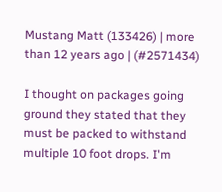Mustang Matt (133426) | more than 12 years ago | (#2571434)

I thought on packages going ground they stated that they must be packed to withstand multiple 10 foot drops. I'm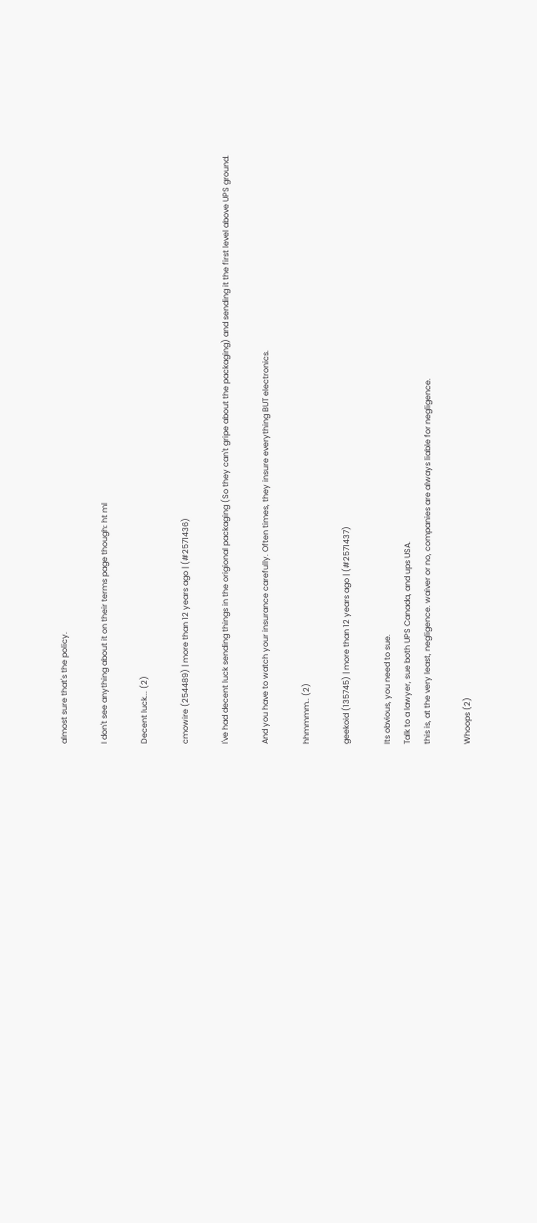almost sure that's the policy.

I don't see anything about it on their terms page though: ht ml

Decent luck... (2)

cmowire (254489) | more than 12 years ago | (#2571436)

I've had decent luck sending things in the origional packaging (So they can't gripe about the packaging) and sending it the first level above UPS ground.

And you have to watch your insurance carefully. Often times, they insure everything BUT electronics.

hhmmmm.. (2)

geekoid (135745) | more than 12 years ago | (#2571437)

Its obvious, you need to sue.
Talk to a lawyer, sue both UPS Canada, and ups USA.
this is, at the very least, negligence. waiver or no, companies are always liable for negligence.

Whoops (2)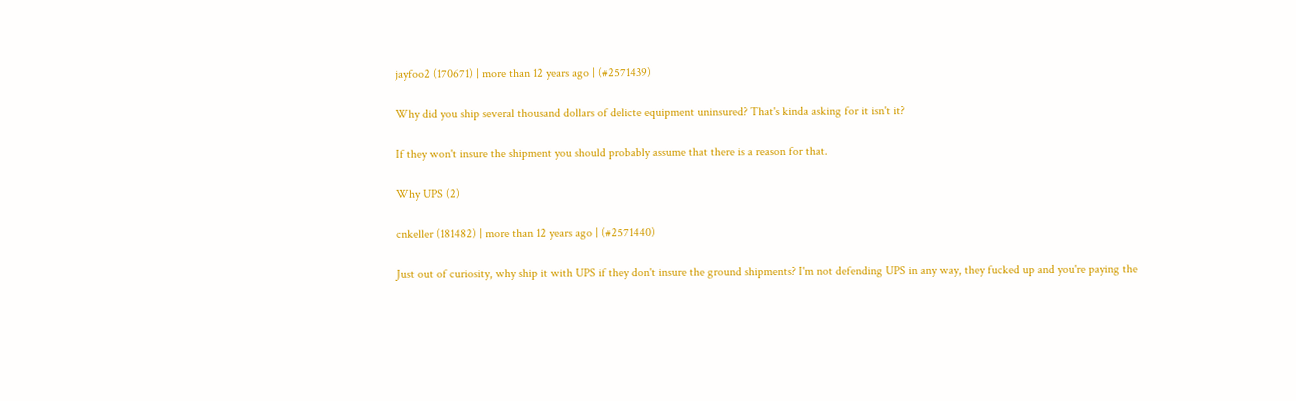jayfoo2 (170671) | more than 12 years ago | (#2571439)

Why did you ship several thousand dollars of delicte equipment uninsured? That's kinda asking for it isn't it?

If they won't insure the shipment you should probably assume that there is a reason for that.

Why UPS (2)

cnkeller (181482) | more than 12 years ago | (#2571440)

Just out of curiosity, why ship it with UPS if they don't insure the ground shipments? I'm not defending UPS in any way, they fucked up and you're paying the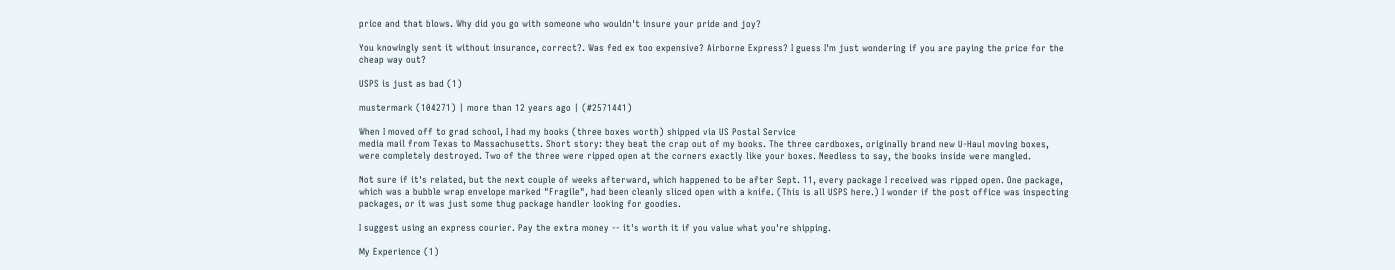price and that blows. Why did you go with someone who wouldn't insure your pride and joy?

You knowingly sent it without insurance, correct?. Was fed ex too expensive? Airborne Express? I guess I'm just wondering if you are paying the price for the cheap way out?

USPS is just as bad (1)

mustermark (104271) | more than 12 years ago | (#2571441)

When I moved off to grad school, I had my books (three boxes worth) shipped via US Postal Service
media mail from Texas to Massachusetts. Short story: they beat the crap out of my books. The three cardboxes, originally brand new U-Haul moving boxes, were completely destroyed. Two of the three were ripped open at the corners exactly like your boxes. Needless to say, the books inside were mangled.

Not sure if it's related, but the next couple of weeks afterward, which happened to be after Sept. 11, every package I received was ripped open. One package, which was a bubble wrap envelope marked "Fragile", had been cleanly sliced open with a knife. (This is all USPS here.) I wonder if the post office was inspecting packages, or it was just some thug package handler looking for goodies.

I suggest using an express courier. Pay the extra money -- it's worth it if you value what you're shipping.

My Experience (1)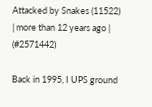Attacked by Snakes (11522) | more than 12 years ago | (#2571442)

Back in 1995, I UPS ground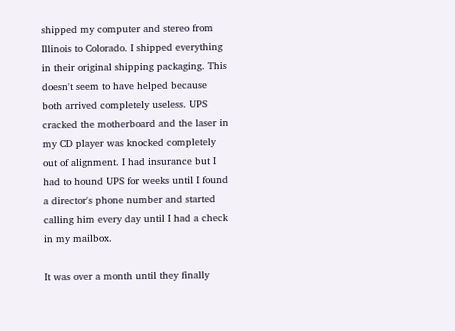shipped my computer and stereo from Illinois to Colorado. I shipped everything in their original shipping packaging. This doesn't seem to have helped because both arrived completely useless. UPS cracked the motherboard and the laser in my CD player was knocked completely out of alignment. I had insurance but I had to hound UPS for weeks until I found a director's phone number and started calling him every day until I had a check in my mailbox.

It was over a month until they finally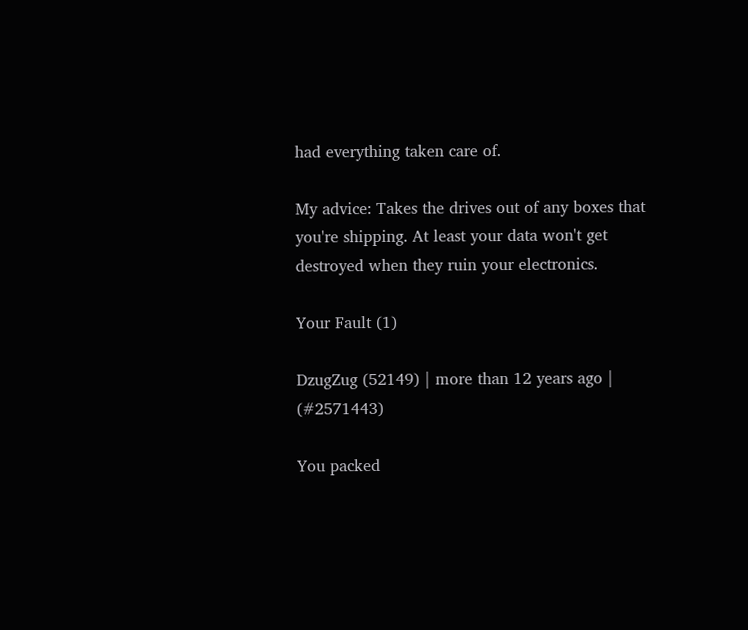had everything taken care of.

My advice: Takes the drives out of any boxes that you're shipping. At least your data won't get destroyed when they ruin your electronics.

Your Fault (1)

DzugZug (52149) | more than 12 years ago | (#2571443)

You packed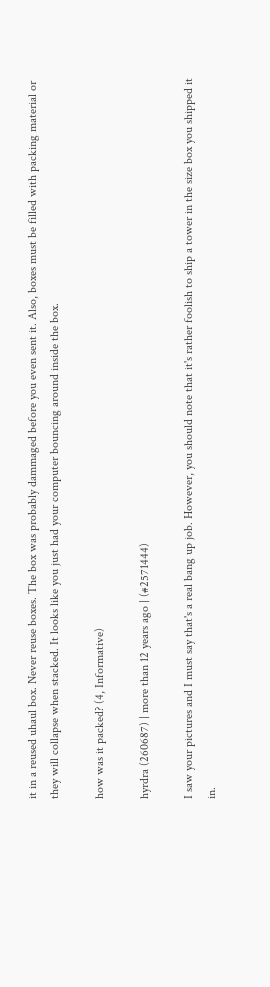it in a reused uhaul box. Never reuse boxes. The box was probably dammaged before you even sent it. Also, boxes must be filled with packing material or they will collapse when stacked. It looks like you just had your computer bouncing around inside the box.

how was it packed? (4, Informative)

hyrdra (260687) | more than 12 years ago | (#2571444)

I saw your pictures and I must say that's a real bang up job. However, you should note that it's rather foolish to ship a tower in the size box you shipped it in.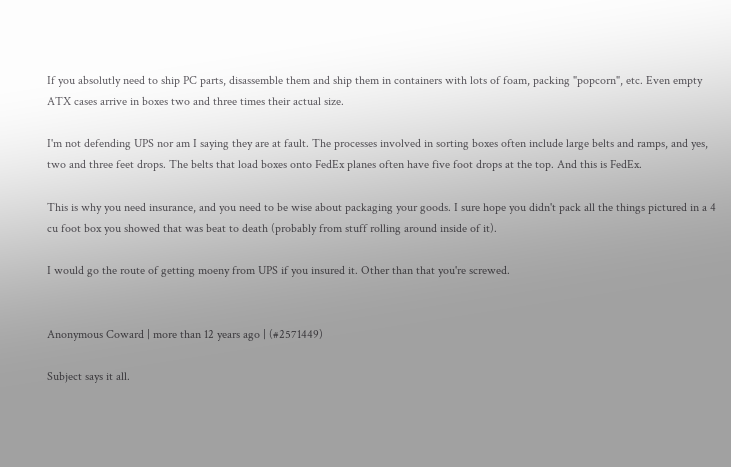If you absolutly need to ship PC parts, disassemble them and ship them in containers with lots of foam, packing "popcorn", etc. Even empty ATX cases arrive in boxes two and three times their actual size.

I'm not defending UPS nor am I saying they are at fault. The processes involved in sorting boxes often include large belts and ramps, and yes, two and three feet drops. The belts that load boxes onto FedEx planes often have five foot drops at the top. And this is FedEx.

This is why you need insurance, and you need to be wise about packaging your goods. I sure hope you didn't pack all the things pictured in a 4 cu foot box you showed that was beat to death (probably from stuff rolling around inside of it).

I would go the route of getting moeny from UPS if you insured it. Other than that you're screwed.


Anonymous Coward | more than 12 years ago | (#2571449)

Subject says it all.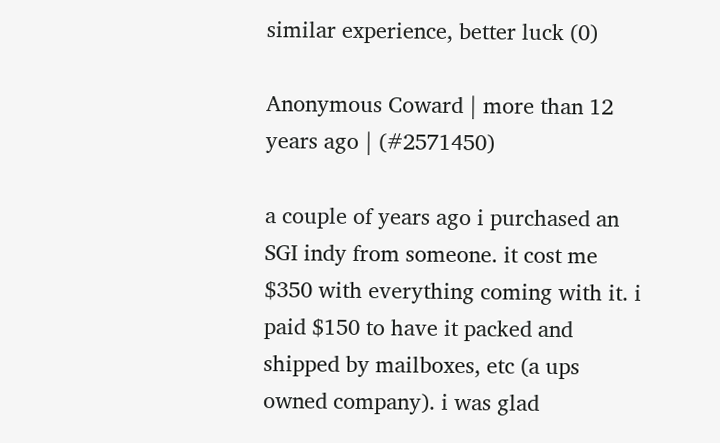similar experience, better luck (0)

Anonymous Coward | more than 12 years ago | (#2571450)

a couple of years ago i purchased an SGI indy from someone. it cost me $350 with everything coming with it. i paid $150 to have it packed and shipped by mailboxes, etc (a ups owned company). i was glad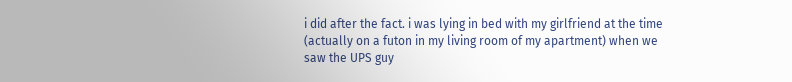i did after the fact. i was lying in bed with my girlfriend at the time (actually on a futon in my living room of my apartment) when we saw the UPS guy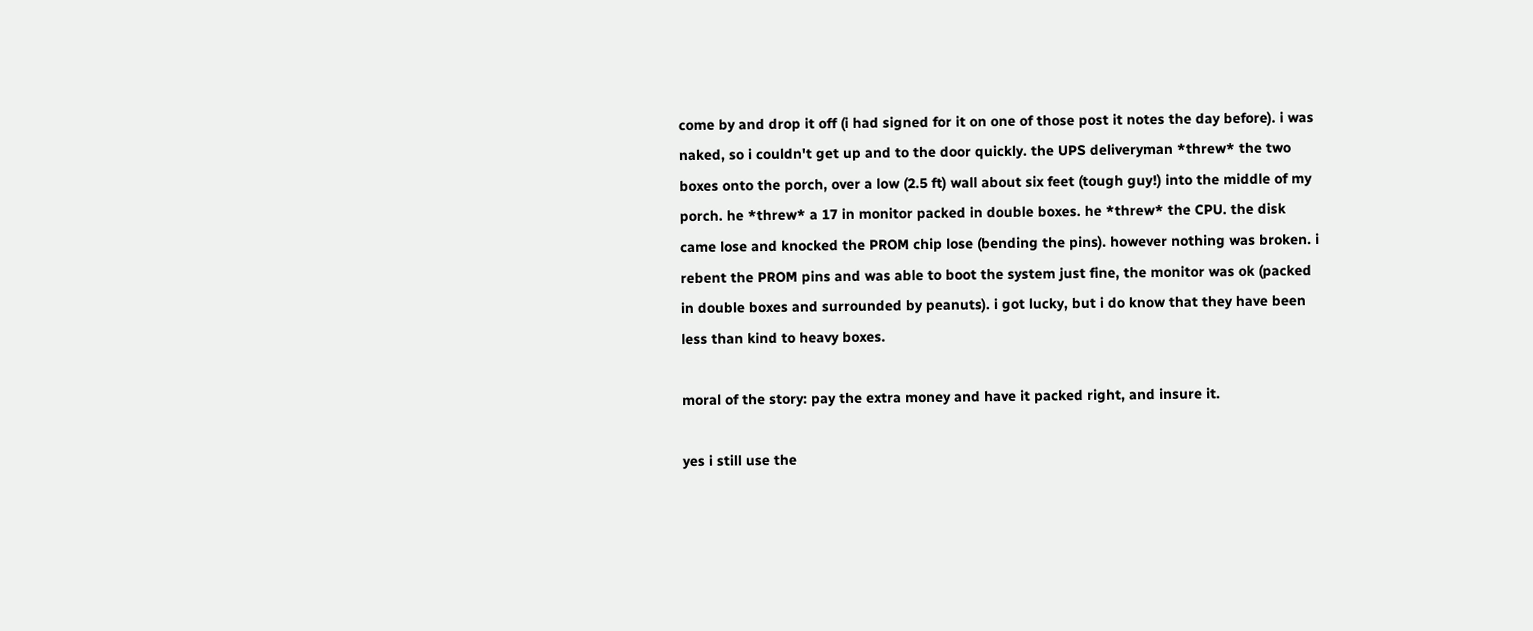come by and drop it off (i had signed for it on one of those post it notes the day before). i was naked, so i couldn't get up and to the door quickly. the UPS deliveryman *threw* the two boxes onto the porch, over a low (2.5 ft) wall about six feet (tough guy!) into the middle of my porch. he *threw* a 17 in monitor packed in double boxes. he *threw* the CPU. the disk came lose and knocked the PROM chip lose (bending the pins). however nothing was broken. i rebent the PROM pins and was able to boot the system just fine, the monitor was ok (packed in double boxes and surrounded by peanuts). i got lucky, but i do know that they have been less than kind to heavy boxes.

moral of the story: pay the extra money and have it packed right, and insure it.

yes i still use the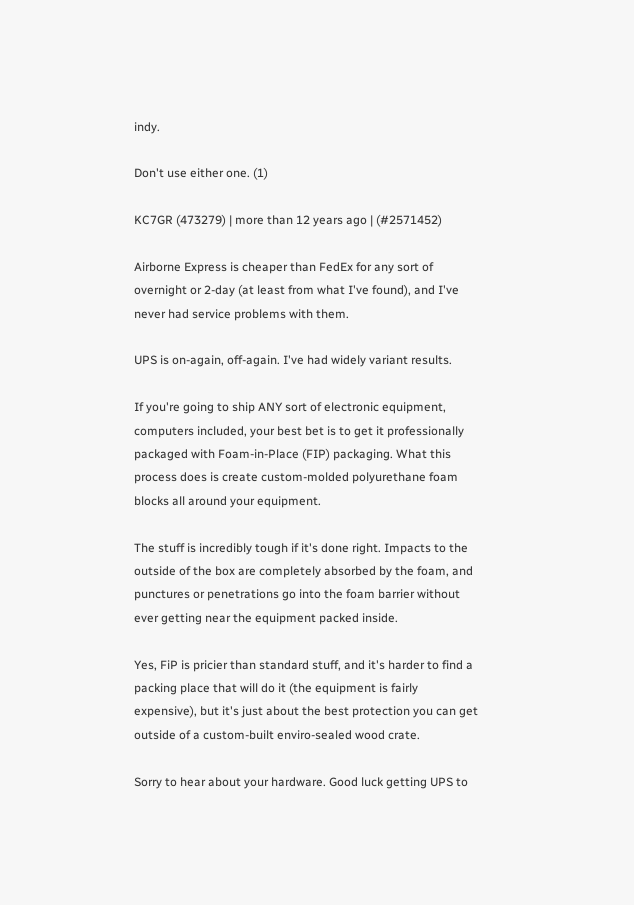indy.

Don't use either one. (1)

KC7GR (473279) | more than 12 years ago | (#2571452)

Airborne Express is cheaper than FedEx for any sort of overnight or 2-day (at least from what I've found), and I've never had service problems with them.

UPS is on-again, off-again. I've had widely variant results.

If you're going to ship ANY sort of electronic equipment, computers included, your best bet is to get it professionally packaged with Foam-in-Place (FIP) packaging. What this process does is create custom-molded polyurethane foam blocks all around your equipment.

The stuff is incredibly tough if it's done right. Impacts to the outside of the box are completely absorbed by the foam, and punctures or penetrations go into the foam barrier without ever getting near the equipment packed inside.

Yes, FiP is pricier than standard stuff, and it's harder to find a packing place that will do it (the equipment is fairly expensive), but it's just about the best protection you can get outside of a custom-built enviro-sealed wood crate.

Sorry to hear about your hardware. Good luck getting UPS to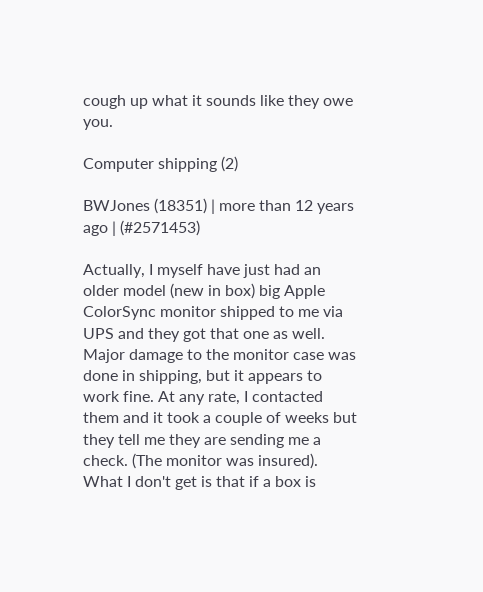cough up what it sounds like they owe you.

Computer shipping (2)

BWJones (18351) | more than 12 years ago | (#2571453)

Actually, I myself have just had an older model (new in box) big Apple ColorSync monitor shipped to me via UPS and they got that one as well. Major damage to the monitor case was done in shipping, but it appears to work fine. At any rate, I contacted them and it took a couple of weeks but they tell me they are sending me a check. (The monitor was insured). What I don't get is that if a box is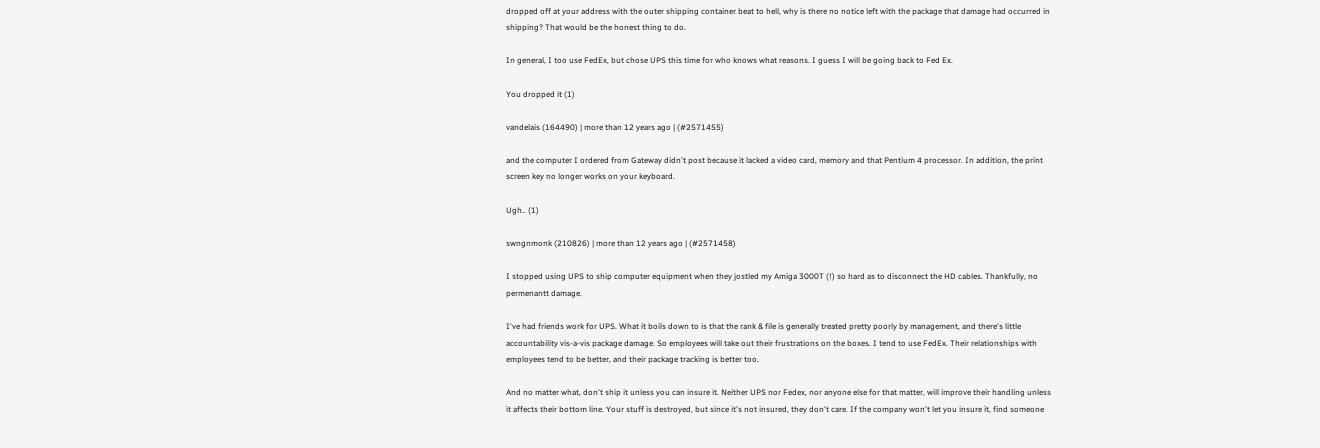dropped off at your address with the outer shipping container beat to hell, why is there no notice left with the package that damage had occurred in shipping? That would be the honest thing to do.

In general, I too use FedEx, but chose UPS this time for who knows what reasons. I guess I will be going back to Fed Ex.

You dropped it (1)

vandelais (164490) | more than 12 years ago | (#2571455)

and the computer I ordered from Gateway didn't post because it lacked a video card, memory and that Pentium 4 processor. In addition, the print screen key no longer works on your keyboard.

Ugh.. (1)

swngnmonk (210826) | more than 12 years ago | (#2571458)

I stopped using UPS to ship computer equipment when they jostled my Amiga 3000T (!) so hard as to disconnect the HD cables. Thankfully, no permenantt damage.

I've had friends work for UPS. What it boils down to is that the rank & file is generally treated pretty poorly by management, and there's little accountability vis-a-vis package damage. So employees will take out their frustrations on the boxes. I tend to use FedEx. Their relationships with employees tend to be better, and their package tracking is better too.

And no matter what, don't ship it unless you can insure it. Neither UPS nor Fedex, nor anyone else for that matter, will improve their handling unless it affects their bottom line. Your stuff is destroyed, but since it's not insured, they don't care. If the company won't let you insure it, find someone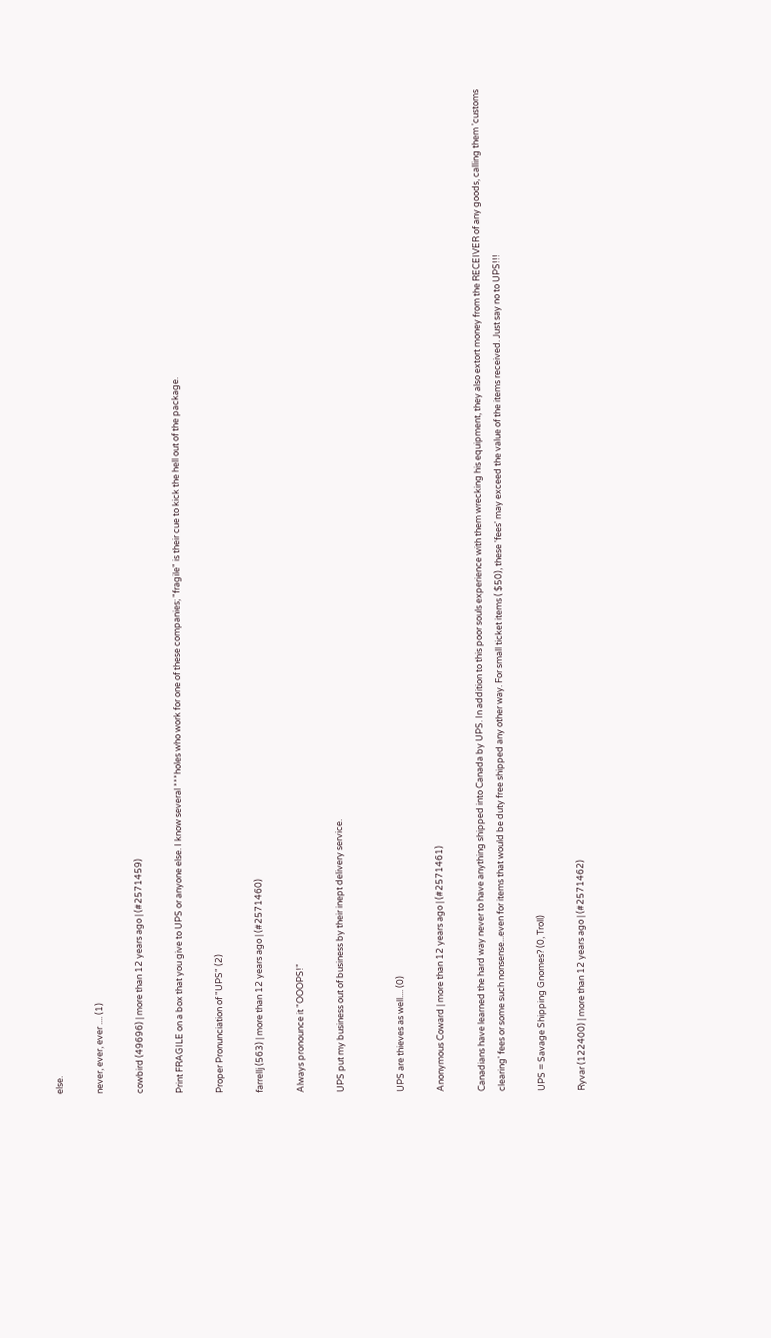else.

never, ever, ever .... (1)

cowbird (49696) | more than 12 years ago | (#2571459)

Print FRAGILE on a box that you give to UPS or anyone else. I know several ***holes who work for one of these companies; "fragile" is their cue to kick the hell out of the package.

Proper Pronunciation of "UPS" (2)

farrellj (563) | more than 12 years ago | (#2571460)

Always pronounce it "OOOPS!"

UPS put my business out of business by their inept delivery service.


UPS are thieves as well.... (0)

Anonymous Coward | more than 12 years ago | (#2571461)

Canadians have learned the hard way never to have anything shipped into Canada by UPS. In addition to this poor souls experience with them wrecking his equipment, they also extort money from the RECEIVER of any goods, calling them 'customs clearing' fees or some such nonsense...even for items that would be duty free shipped any other way. For small ticket items ( $50), these 'fees' may exceed the value of the items received. Just say no to UPS!!!

UPS = Savage Shipping Gnomes? (0, Troll)

Ryvar (122400) | more than 12 years ago | (#2571462)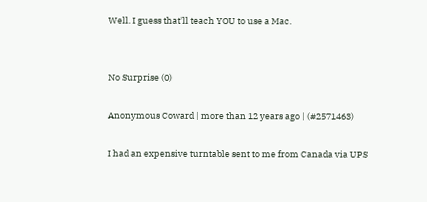Well. I guess that'll teach YOU to use a Mac.


No Surprise (0)

Anonymous Coward | more than 12 years ago | (#2571463)

I had an expensive turntable sent to me from Canada via UPS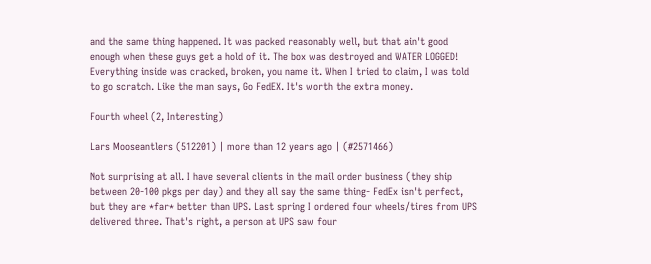and the same thing happened. It was packed reasonably well, but that ain't good enough when these guys get a hold of it. The box was destroyed and WATER LOGGED! Everything inside was cracked, broken, you name it. When I tried to claim, I was told to go scratch. Like the man says, Go FedEX. It's worth the extra money.

Fourth wheel (2, Interesting)

Lars Mooseantlers (512201) | more than 12 years ago | (#2571466)

Not surprising at all. I have several clients in the mail order business (they ship between 20-100 pkgs per day) and they all say the same thing- FedEx isn't perfect, but they are *far* better than UPS. Last spring I ordered four wheels/tires from UPS delivered three. That's right, a person at UPS saw four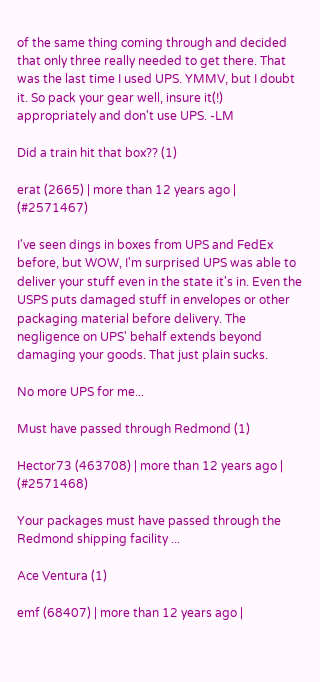of the same thing coming through and decided that only three really needed to get there. That was the last time I used UPS. YMMV, but I doubt it. So pack your gear well, insure it(!) appropriately and don't use UPS. -LM

Did a train hit that box?? (1)

erat (2665) | more than 12 years ago | (#2571467)

I've seen dings in boxes from UPS and FedEx before, but WOW, I'm surprised UPS was able to deliver your stuff even in the state it's in. Even the USPS puts damaged stuff in envelopes or other packaging material before delivery. The negligence on UPS' behalf extends beyond damaging your goods. That just plain sucks.

No more UPS for me...

Must have passed through Redmond (1)

Hector73 (463708) | more than 12 years ago | (#2571468)

Your packages must have passed through the Redmond shipping facility ...

Ace Ventura (1)

emf (68407) | more than 12 years ago |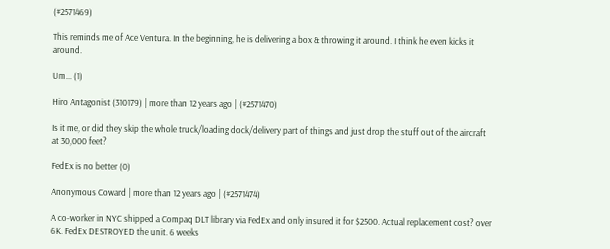(#2571469)

This reminds me of Ace Ventura. In the beginning, he is delivering a box & throwing it around. I think he even kicks it around.

Um... (1)

Hiro Antagonist (310179) | more than 12 years ago | (#2571470)

Is it me, or did they skip the whole truck/loading dock/delivery part of things and just drop the stuff out of the aircraft at 30,000 feet?

FedEx is no better (0)

Anonymous Coward | more than 12 years ago | (#2571474)

A co-worker in NYC shipped a Compaq DLT library via FedEx and only insured it for $2500. Actual replacement cost? over 6K. FedEx DESTROYED the unit. 6 weeks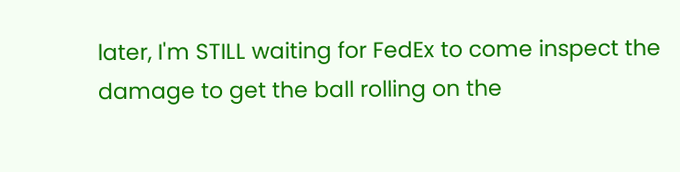later, I'm STILL waiting for FedEx to come inspect the damage to get the ball rolling on the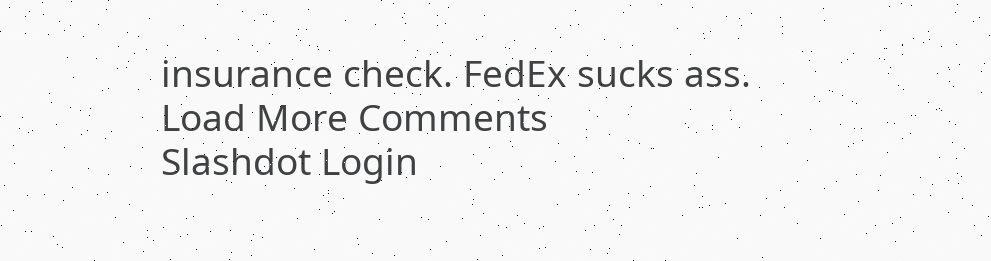insurance check. FedEx sucks ass.
Load More Comments
Slashdot Login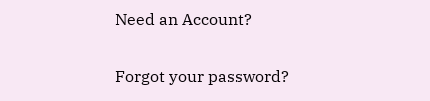Need an Account?

Forgot your password?